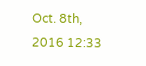Oct. 8th, 2016 12:33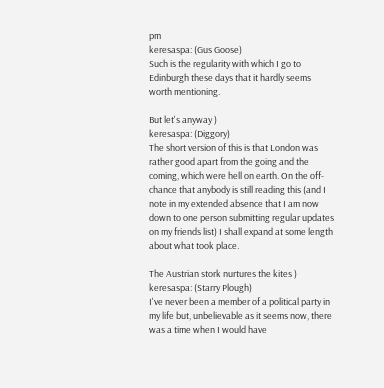pm
keresaspa: (Gus Goose)
Such is the regularity with which I go to Edinburgh these days that it hardly seems worth mentioning.

But let's anyway )
keresaspa: (Diggory)
The short version of this is that London was rather good apart from the going and the coming, which were hell on earth. On the off-chance that anybody is still reading this (and I note in my extended absence that I am now down to one person submitting regular updates on my friends list) I shall expand at some length about what took place.

The Austrian stork nurtures the kites )
keresaspa: (Starry Plough)
I've never been a member of a political party in my life but, unbelievable as it seems now, there was a time when I would have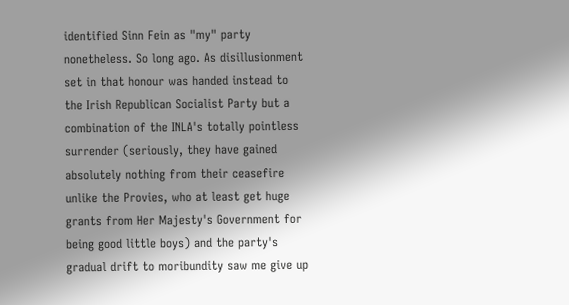identified Sinn Fein as "my" party nonetheless. So long ago. As disillusionment set in that honour was handed instead to the Irish Republican Socialist Party but a combination of the INLA's totally pointless surrender (seriously, they have gained absolutely nothing from their ceasefire unlike the Provies, who at least get huge grants from Her Majesty's Government for being good little boys) and the party's gradual drift to moribundity saw me give up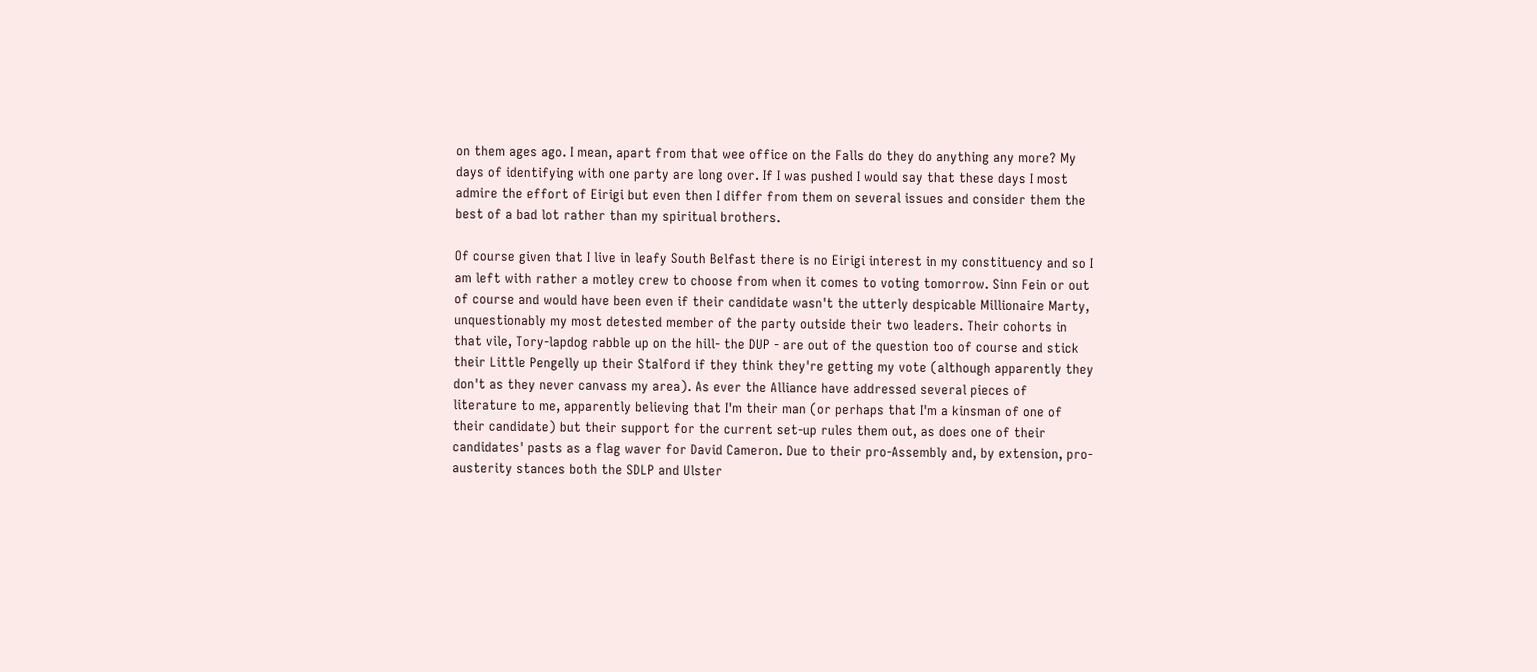on them ages ago. I mean, apart from that wee office on the Falls do they do anything any more? My days of identifying with one party are long over. If I was pushed I would say that these days I most admire the effort of Eirigi but even then I differ from them on several issues and consider them the best of a bad lot rather than my spiritual brothers.

Of course given that I live in leafy South Belfast there is no Eirigi interest in my constituency and so I am left with rather a motley crew to choose from when it comes to voting tomorrow. Sinn Fein or out of course and would have been even if their candidate wasn't the utterly despicable Millionaire Marty, unquestionably my most detested member of the party outside their two leaders. Their cohorts in that vile, Tory-lapdog rabble up on the hill- the DUP - are out of the question too of course and stick their Little Pengelly up their Stalford if they think they're getting my vote (although apparently they don't as they never canvass my area). As ever the Alliance have addressed several pieces of literature to me, apparently believing that I'm their man (or perhaps that I'm a kinsman of one of their candidate) but their support for the current set-up rules them out, as does one of their candidates' pasts as a flag waver for David Cameron. Due to their pro-Assembly and, by extension, pro-austerity stances both the SDLP and Ulster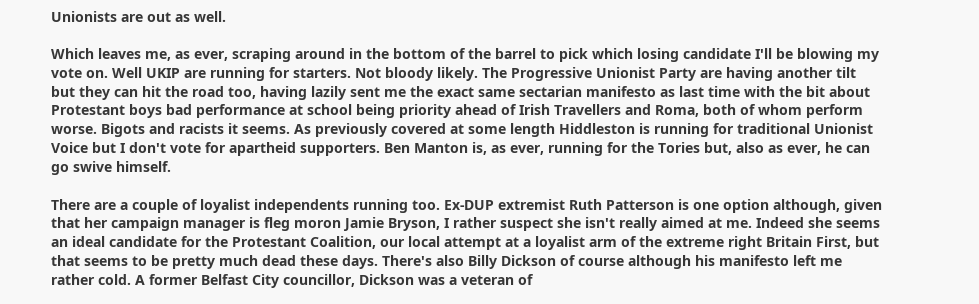Unionists are out as well.

Which leaves me, as ever, scraping around in the bottom of the barrel to pick which losing candidate I'll be blowing my vote on. Well UKIP are running for starters. Not bloody likely. The Progressive Unionist Party are having another tilt but they can hit the road too, having lazily sent me the exact same sectarian manifesto as last time with the bit about Protestant boys bad performance at school being priority ahead of Irish Travellers and Roma, both of whom perform worse. Bigots and racists it seems. As previously covered at some length Hiddleston is running for traditional Unionist Voice but I don't vote for apartheid supporters. Ben Manton is, as ever, running for the Tories but, also as ever, he can go swive himself.

There are a couple of loyalist independents running too. Ex-DUP extremist Ruth Patterson is one option although, given that her campaign manager is fleg moron Jamie Bryson, I rather suspect she isn't really aimed at me. Indeed she seems an ideal candidate for the Protestant Coalition, our local attempt at a loyalist arm of the extreme right Britain First, but that seems to be pretty much dead these days. There's also Billy Dickson of course although his manifesto left me rather cold. A former Belfast City councillor, Dickson was a veteran of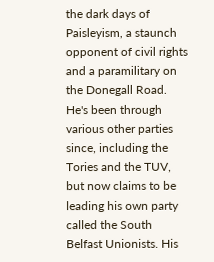the dark days of Paisleyism, a staunch opponent of civil rights and a paramilitary on the Donegall Road. He's been through various other parties since, including the Tories and the TUV, but now claims to be leading his own party called the South Belfast Unionists. His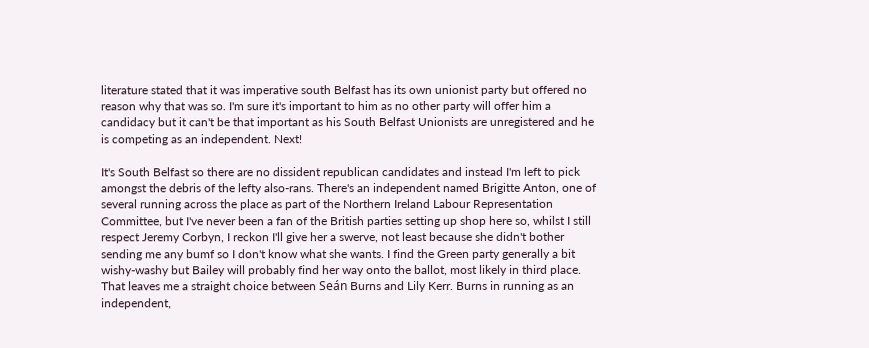literature stated that it was imperative south Belfast has its own unionist party but offered no reason why that was so. I'm sure it's important to him as no other party will offer him a candidacy but it can't be that important as his South Belfast Unionists are unregistered and he is competing as an independent. Next!

It's South Belfast so there are no dissident republican candidates and instead I'm left to pick amongst the debris of the lefty also-rans. There's an independent named Brigitte Anton, one of several running across the place as part of the Northern Ireland Labour Representation Committee, but I've never been a fan of the British parties setting up shop here so, whilst I still respect Jeremy Corbyn, I reckon I'll give her a swerve, not least because she didn't bother sending me any bumf so I don't know what she wants. I find the Green party generally a bit wishy-washy but Bailey will probably find her way onto the ballot, most likely in third place. That leaves me a straight choice between Seán Burns and Lily Kerr. Burns in running as an independent,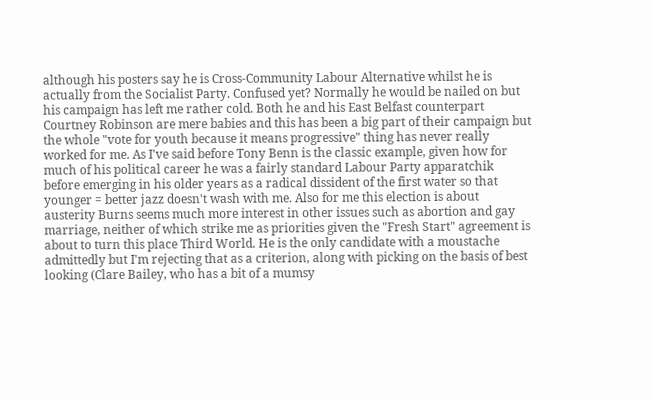although his posters say he is Cross-Community Labour Alternative whilst he is actually from the Socialist Party. Confused yet? Normally he would be nailed on but his campaign has left me rather cold. Both he and his East Belfast counterpart Courtney Robinson are mere babies and this has been a big part of their campaign but the whole "vote for youth because it means progressive" thing has never really worked for me. As I've said before Tony Benn is the classic example, given how for much of his political career he was a fairly standard Labour Party apparatchik before emerging in his older years as a radical dissident of the first water so that younger = better jazz doesn't wash with me. Also for me this election is about austerity Burns seems much more interest in other issues such as abortion and gay marriage, neither of which strike me as priorities given the "Fresh Start" agreement is about to turn this place Third World. He is the only candidate with a moustache admittedly but I'm rejecting that as a criterion, along with picking on the basis of best looking (Clare Bailey, who has a bit of a mumsy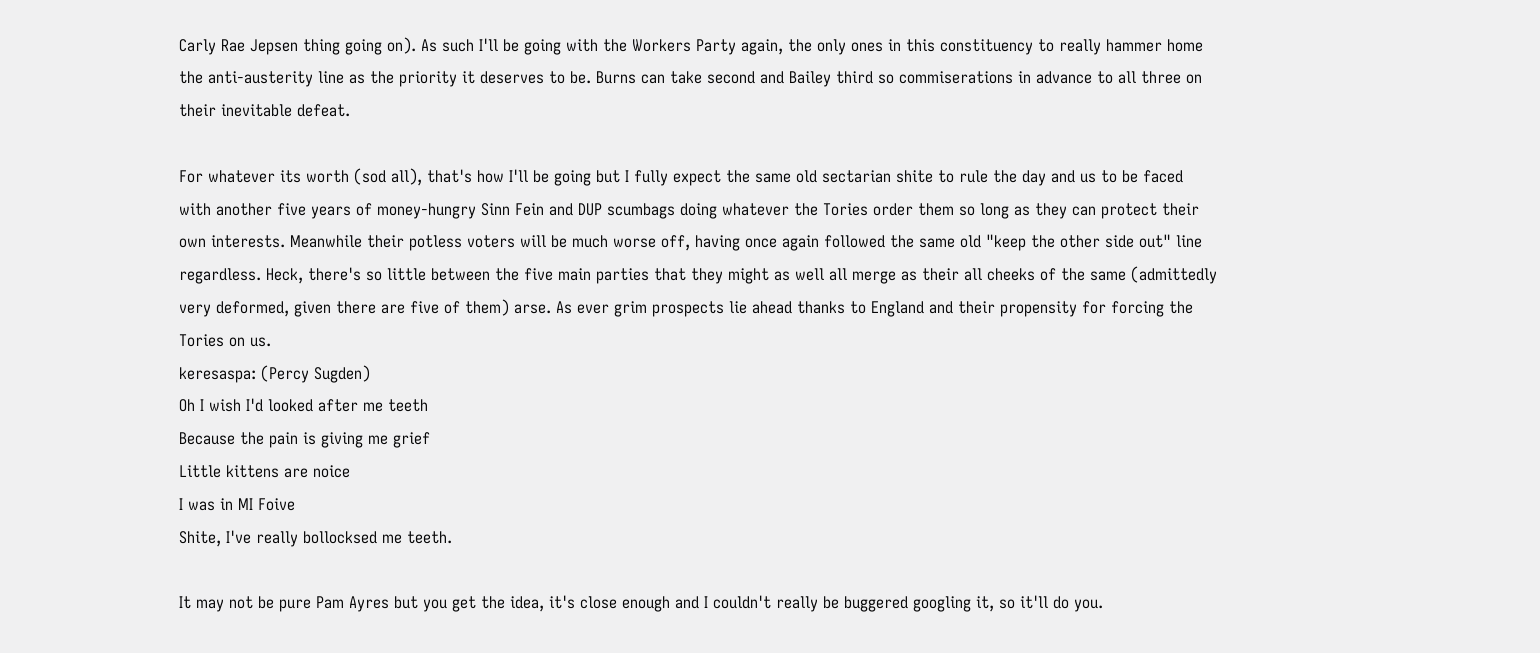Carly Rae Jepsen thing going on). As such I'll be going with the Workers Party again, the only ones in this constituency to really hammer home the anti-austerity line as the priority it deserves to be. Burns can take second and Bailey third so commiserations in advance to all three on their inevitable defeat.

For whatever its worth (sod all), that's how I'll be going but I fully expect the same old sectarian shite to rule the day and us to be faced with another five years of money-hungry Sinn Fein and DUP scumbags doing whatever the Tories order them so long as they can protect their own interests. Meanwhile their potless voters will be much worse off, having once again followed the same old "keep the other side out" line regardless. Heck, there's so little between the five main parties that they might as well all merge as their all cheeks of the same (admittedly very deformed, given there are five of them) arse. As ever grim prospects lie ahead thanks to England and their propensity for forcing the Tories on us.
keresaspa: (Percy Sugden)
Oh I wish I'd looked after me teeth
Because the pain is giving me grief
Little kittens are noice
I was in MI Foive
Shite, I've really bollocksed me teeth.

It may not be pure Pam Ayres but you get the idea, it's close enough and I couldn't really be buggered googling it, so it'll do you.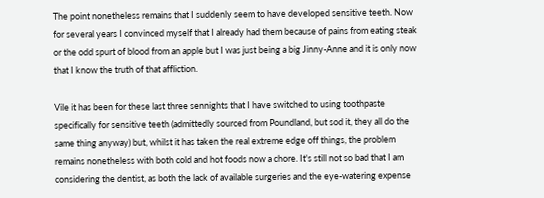The point nonetheless remains that I suddenly seem to have developed sensitive teeth. Now for several years I convinced myself that I already had them because of pains from eating steak or the odd spurt of blood from an apple but I was just being a big Jinny-Anne and it is only now that I know the truth of that affliction.

Vile it has been for these last three sennights that I have switched to using toothpaste specifically for sensitive teeth (admittedly sourced from Poundland, but sod it, they all do the same thing anyway) but, whilst it has taken the real extreme edge off things, the problem remains nonetheless with both cold and hot foods now a chore. It's still not so bad that I am considering the dentist, as both the lack of available surgeries and the eye-watering expense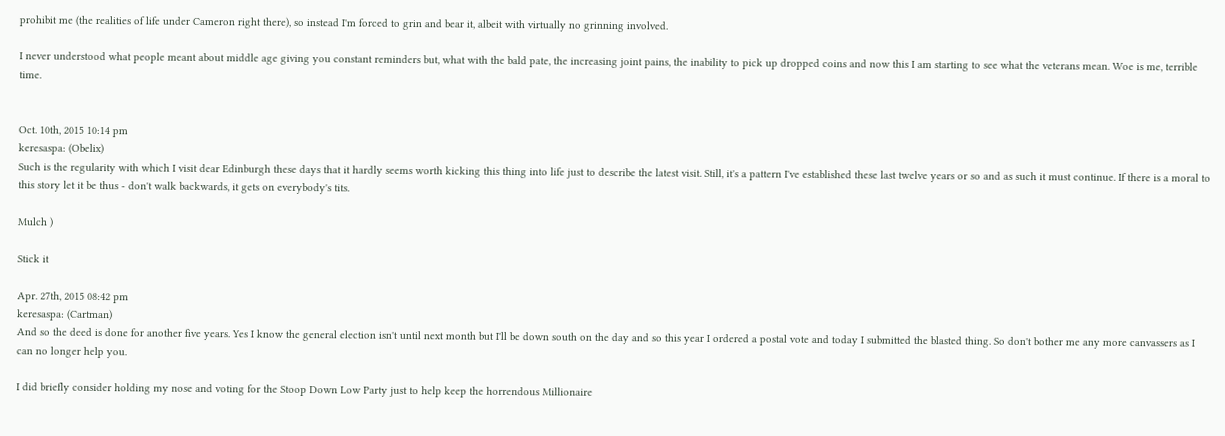prohibit me (the realities of life under Cameron right there), so instead I'm forced to grin and bear it, albeit with virtually no grinning involved.

I never understood what people meant about middle age giving you constant reminders but, what with the bald pate, the increasing joint pains, the inability to pick up dropped coins and now this I am starting to see what the veterans mean. Woe is me, terrible time.


Oct. 10th, 2015 10:14 pm
keresaspa: (Obelix)
Such is the regularity with which I visit dear Edinburgh these days that it hardly seems worth kicking this thing into life just to describe the latest visit. Still, it's a pattern I've established these last twelve years or so and as such it must continue. If there is a moral to this story let it be thus - don't walk backwards, it gets on everybody's tits.

Mulch )

Stick it

Apr. 27th, 2015 08:42 pm
keresaspa: (Cartman)
And so the deed is done for another five years. Yes I know the general election isn't until next month but I'll be down south on the day and so this year I ordered a postal vote and today I submitted the blasted thing. So don't bother me any more canvassers as I can no longer help you.

I did briefly consider holding my nose and voting for the Stoop Down Low Party just to help keep the horrendous Millionaire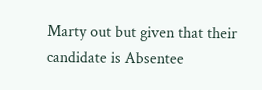Marty out but given that their candidate is Absentee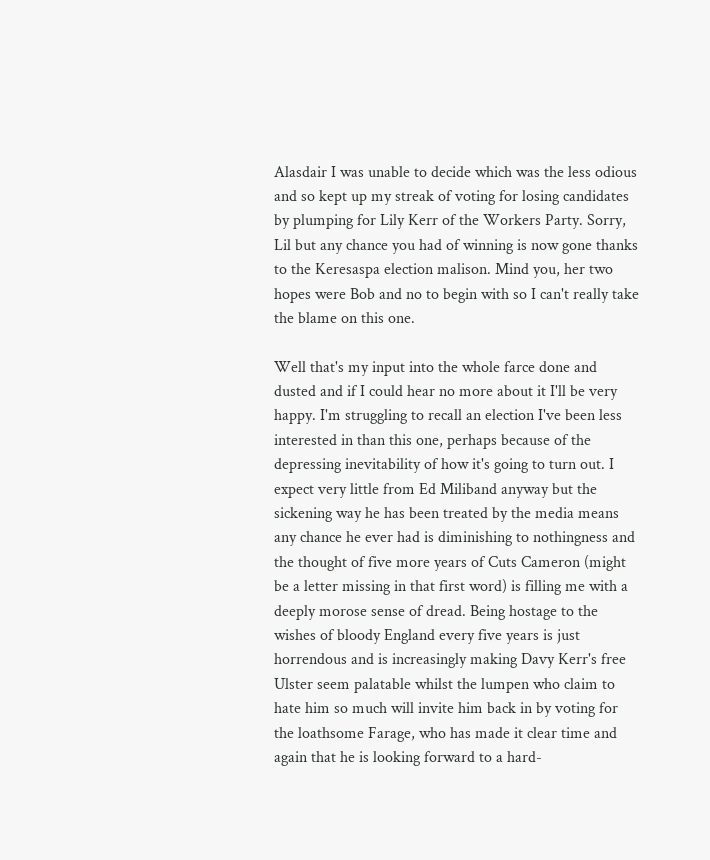Alasdair I was unable to decide which was the less odious and so kept up my streak of voting for losing candidates by plumping for Lily Kerr of the Workers Party. Sorry, Lil but any chance you had of winning is now gone thanks to the Keresaspa election malison. Mind you, her two hopes were Bob and no to begin with so I can't really take the blame on this one.

Well that's my input into the whole farce done and dusted and if I could hear no more about it I'll be very happy. I'm struggling to recall an election I've been less interested in than this one, perhaps because of the depressing inevitability of how it's going to turn out. I expect very little from Ed Miliband anyway but the sickening way he has been treated by the media means any chance he ever had is diminishing to nothingness and the thought of five more years of Cuts Cameron (might be a letter missing in that first word) is filling me with a deeply morose sense of dread. Being hostage to the wishes of bloody England every five years is just horrendous and is increasingly making Davy Kerr's free Ulster seem palatable whilst the lumpen who claim to hate him so much will invite him back in by voting for the loathsome Farage, who has made it clear time and again that he is looking forward to a hard-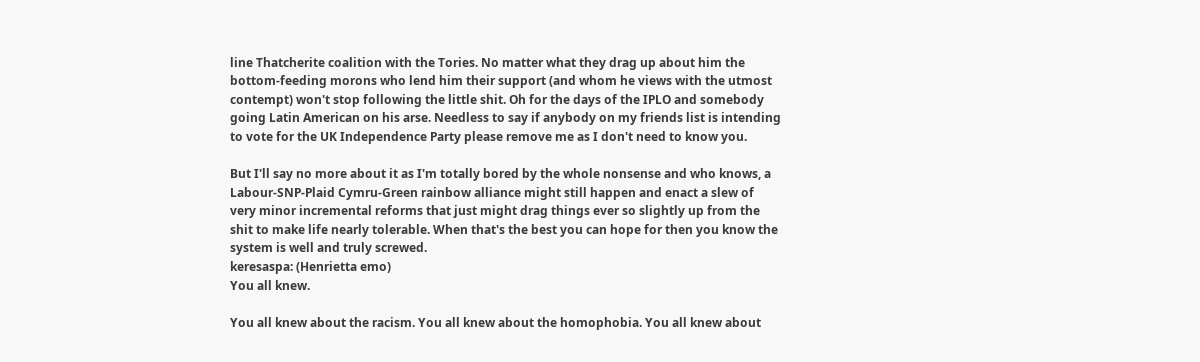line Thatcherite coalition with the Tories. No matter what they drag up about him the bottom-feeding morons who lend him their support (and whom he views with the utmost contempt) won't stop following the little shit. Oh for the days of the IPLO and somebody going Latin American on his arse. Needless to say if anybody on my friends list is intending to vote for the UK Independence Party please remove me as I don't need to know you.

But I'll say no more about it as I'm totally bored by the whole nonsense and who knows, a Labour-SNP-Plaid Cymru-Green rainbow alliance might still happen and enact a slew of very minor incremental reforms that just might drag things ever so slightly up from the shit to make life nearly tolerable. When that's the best you can hope for then you know the system is well and truly screwed.
keresaspa: (Henrietta emo)
You all knew.

You all knew about the racism. You all knew about the homophobia. You all knew about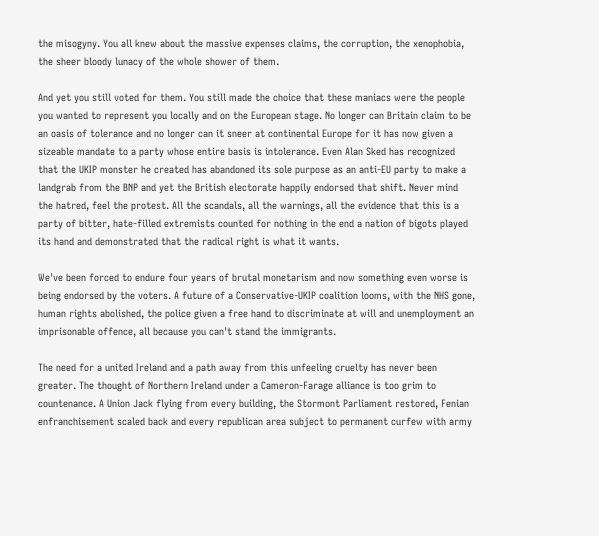the misogyny. You all knew about the massive expenses claims, the corruption, the xenophobia, the sheer bloody lunacy of the whole shower of them.

And yet you still voted for them. You still made the choice that these maniacs were the people you wanted to represent you locally and on the European stage. No longer can Britain claim to be an oasis of tolerance and no longer can it sneer at continental Europe for it has now given a sizeable mandate to a party whose entire basis is intolerance. Even Alan Sked has recognized that the UKIP monster he created has abandoned its sole purpose as an anti-EU party to make a landgrab from the BNP and yet the British electorate happily endorsed that shift. Never mind the hatred, feel the protest. All the scandals, all the warnings, all the evidence that this is a party of bitter, hate-filled extremists counted for nothing in the end a nation of bigots played its hand and demonstrated that the radical right is what it wants.

We've been forced to endure four years of brutal monetarism and now something even worse is being endorsed by the voters. A future of a Conservative-UKIP coalition looms, with the NHS gone, human rights abolished, the police given a free hand to discriminate at will and unemployment an imprisonable offence, all because you can't stand the immigrants.

The need for a united Ireland and a path away from this unfeeling cruelty has never been greater. The thought of Northern Ireland under a Cameron-Farage alliance is too grim to countenance. A Union Jack flying from every building, the Stormont Parliament restored, Fenian enfranchisement scaled back and every republican area subject to permanent curfew with army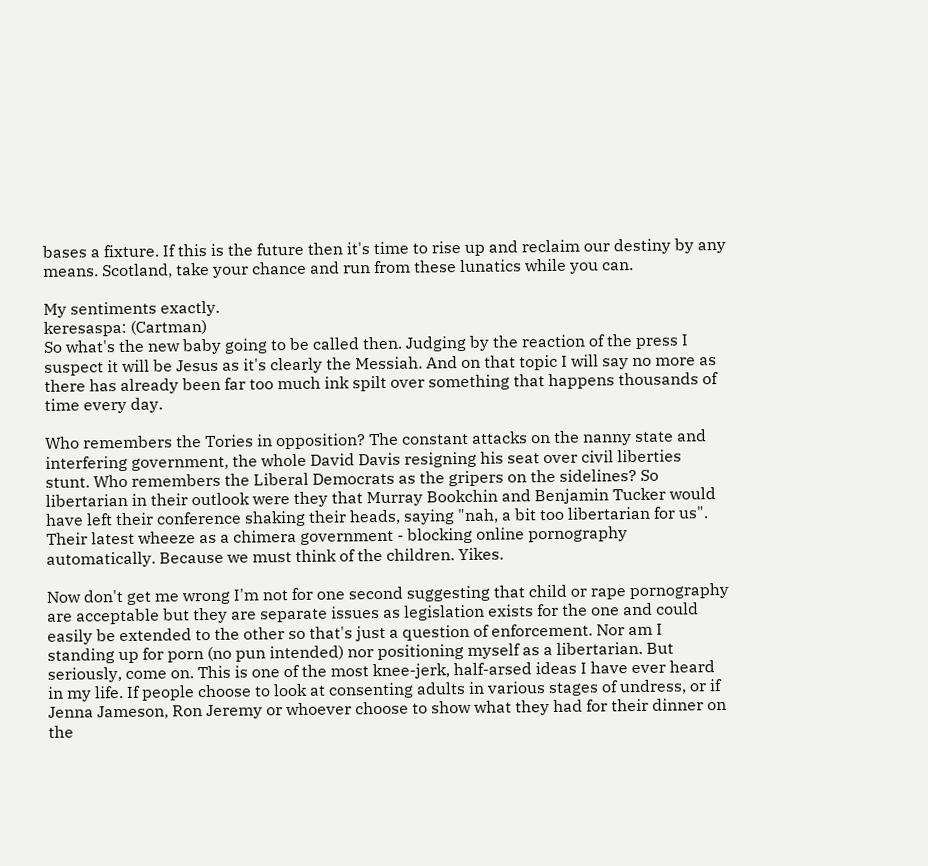bases a fixture. If this is the future then it's time to rise up and reclaim our destiny by any means. Scotland, take your chance and run from these lunatics while you can.

My sentiments exactly.
keresaspa: (Cartman)
So what's the new baby going to be called then. Judging by the reaction of the press I suspect it will be Jesus as it's clearly the Messiah. And on that topic I will say no more as there has already been far too much ink spilt over something that happens thousands of time every day.

Who remembers the Tories in opposition? The constant attacks on the nanny state and interfering government, the whole David Davis resigning his seat over civil liberties stunt. Who remembers the Liberal Democrats as the gripers on the sidelines? So libertarian in their outlook were they that Murray Bookchin and Benjamin Tucker would have left their conference shaking their heads, saying "nah, a bit too libertarian for us". Their latest wheeze as a chimera government - blocking online pornography automatically. Because we must think of the children. Yikes.

Now don't get me wrong I'm not for one second suggesting that child or rape pornography are acceptable but they are separate issues as legislation exists for the one and could easily be extended to the other so that's just a question of enforcement. Nor am I standing up for porn (no pun intended) nor positioning myself as a libertarian. But seriously, come on. This is one of the most knee-jerk, half-arsed ideas I have ever heard in my life. If people choose to look at consenting adults in various stages of undress, or if Jenna Jameson, Ron Jeremy or whoever choose to show what they had for their dinner on the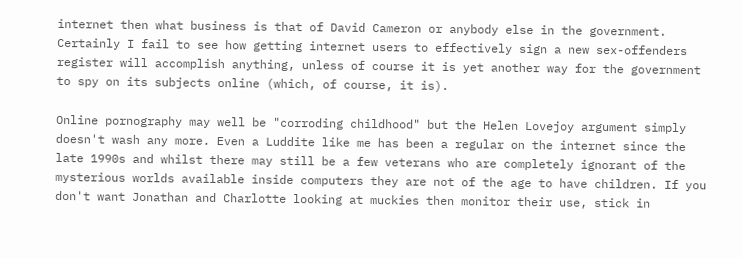internet then what business is that of David Cameron or anybody else in the government. Certainly I fail to see how getting internet users to effectively sign a new sex-offenders register will accomplish anything, unless of course it is yet another way for the government to spy on its subjects online (which, of course, it is).

Online pornography may well be "corroding childhood" but the Helen Lovejoy argument simply doesn't wash any more. Even a Luddite like me has been a regular on the internet since the late 1990s and whilst there may still be a few veterans who are completely ignorant of the mysterious worlds available inside computers they are not of the age to have children. If you don't want Jonathan and Charlotte looking at muckies then monitor their use, stick in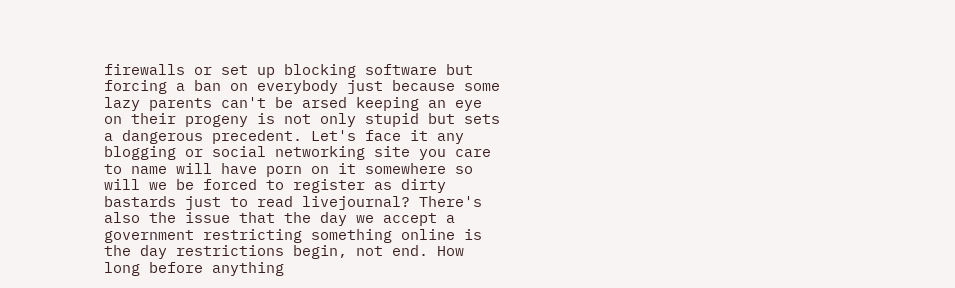firewalls or set up blocking software but forcing a ban on everybody just because some lazy parents can't be arsed keeping an eye on their progeny is not only stupid but sets a dangerous precedent. Let's face it any blogging or social networking site you care to name will have porn on it somewhere so will we be forced to register as dirty bastards just to read livejournal? There's also the issue that the day we accept a government restricting something online is the day restrictions begin, not end. How long before anything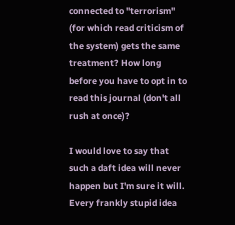connected to "terrorism" (for which read criticism of the system) gets the same treatment? How long before you have to opt in to read this journal (don't all rush at once)?

I would love to say that such a daft idea will never happen but I'm sure it will. Every frankly stupid idea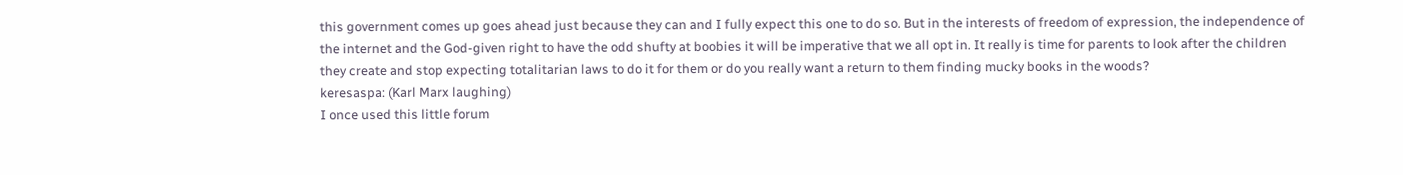this government comes up goes ahead just because they can and I fully expect this one to do so. But in the interests of freedom of expression, the independence of the internet and the God-given right to have the odd shufty at boobies it will be imperative that we all opt in. It really is time for parents to look after the children they create and stop expecting totalitarian laws to do it for them or do you really want a return to them finding mucky books in the woods?
keresaspa: (Karl Marx laughing)
I once used this little forum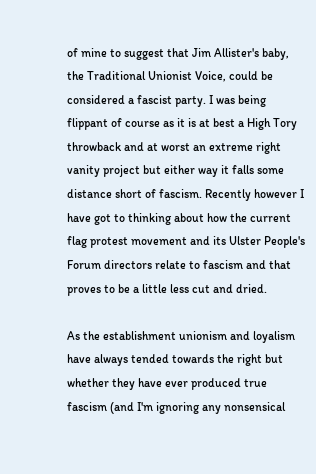of mine to suggest that Jim Allister's baby, the Traditional Unionist Voice, could be considered a fascist party. I was being flippant of course as it is at best a High Tory throwback and at worst an extreme right vanity project but either way it falls some distance short of fascism. Recently however I have got to thinking about how the current flag protest movement and its Ulster People's Forum directors relate to fascism and that proves to be a little less cut and dried.

As the establishment unionism and loyalism have always tended towards the right but whether they have ever produced true fascism (and I'm ignoring any nonsensical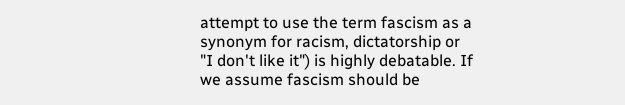attempt to use the term fascism as a synonym for racism, dictatorship or "I don't like it") is highly debatable. If we assume fascism should be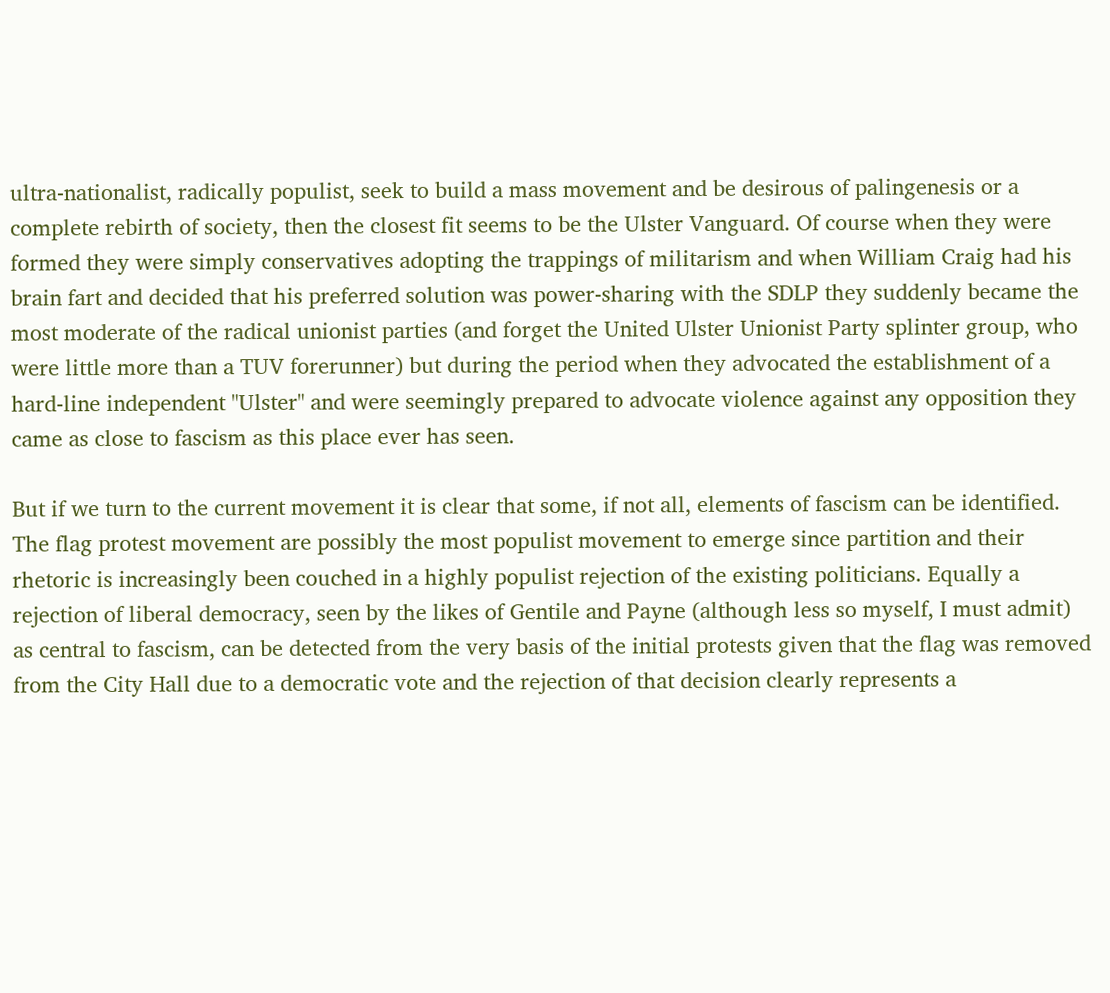ultra-nationalist, radically populist, seek to build a mass movement and be desirous of palingenesis or a complete rebirth of society, then the closest fit seems to be the Ulster Vanguard. Of course when they were formed they were simply conservatives adopting the trappings of militarism and when William Craig had his brain fart and decided that his preferred solution was power-sharing with the SDLP they suddenly became the most moderate of the radical unionist parties (and forget the United Ulster Unionist Party splinter group, who were little more than a TUV forerunner) but during the period when they advocated the establishment of a hard-line independent "Ulster" and were seemingly prepared to advocate violence against any opposition they came as close to fascism as this place ever has seen.

But if we turn to the current movement it is clear that some, if not all, elements of fascism can be identified. The flag protest movement are possibly the most populist movement to emerge since partition and their rhetoric is increasingly been couched in a highly populist rejection of the existing politicians. Equally a rejection of liberal democracy, seen by the likes of Gentile and Payne (although less so myself, I must admit) as central to fascism, can be detected from the very basis of the initial protests given that the flag was removed from the City Hall due to a democratic vote and the rejection of that decision clearly represents a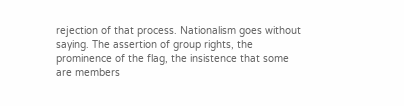rejection of that process. Nationalism goes without saying. The assertion of group rights, the prominence of the flag, the insistence that some are members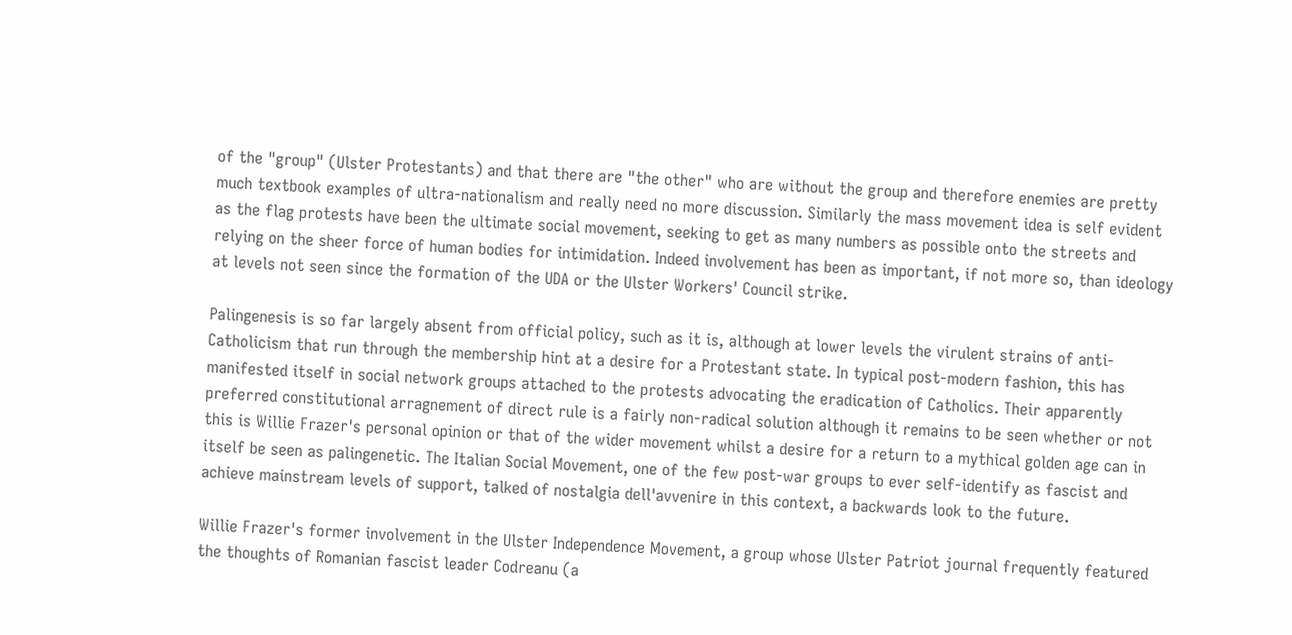of the "group" (Ulster Protestants) and that there are "the other" who are without the group and therefore enemies are pretty much textbook examples of ultra-nationalism and really need no more discussion. Similarly the mass movement idea is self evident as the flag protests have been the ultimate social movement, seeking to get as many numbers as possible onto the streets and relying on the sheer force of human bodies for intimidation. Indeed involvement has been as important, if not more so, than ideology at levels not seen since the formation of the UDA or the Ulster Workers' Council strike.

Palingenesis is so far largely absent from official policy, such as it is, although at lower levels the virulent strains of anti-Catholicism that run through the membership hint at a desire for a Protestant state. In typical post-modern fashion, this has manifested itself in social network groups attached to the protests advocating the eradication of Catholics. Their apparently preferred constitutional arragnement of direct rule is a fairly non-radical solution although it remains to be seen whether or not this is Willie Frazer's personal opinion or that of the wider movement whilst a desire for a return to a mythical golden age can in itself be seen as palingenetic. The Italian Social Movement, one of the few post-war groups to ever self-identify as fascist and achieve mainstream levels of support, talked of nostalgia dell'avvenire in this context, a backwards look to the future.

Willie Frazer's former involvement in the Ulster Independence Movement, a group whose Ulster Patriot journal frequently featured the thoughts of Romanian fascist leader Codreanu (a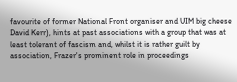favourite of former National Front organiser and UIM big cheese David Kerr), hints at past associations with a group that was at least tolerant of fascism and, whilst it is rather guilt by association, Frazer's prominent role in proceedings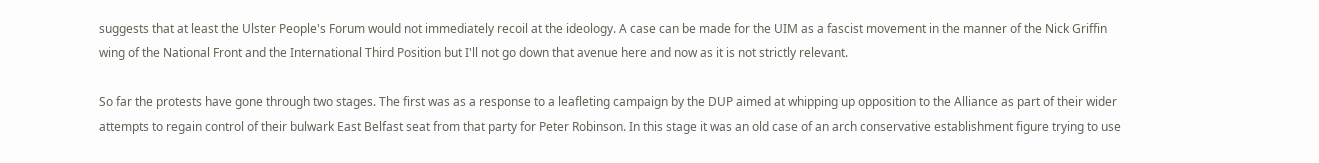suggests that at least the Ulster People's Forum would not immediately recoil at the ideology. A case can be made for the UIM as a fascist movement in the manner of the Nick Griffin wing of the National Front and the International Third Position but I'll not go down that avenue here and now as it is not strictly relevant.

So far the protests have gone through two stages. The first was as a response to a leafleting campaign by the DUP aimed at whipping up opposition to the Alliance as part of their wider attempts to regain control of their bulwark East Belfast seat from that party for Peter Robinson. In this stage it was an old case of an arch conservative establishment figure trying to use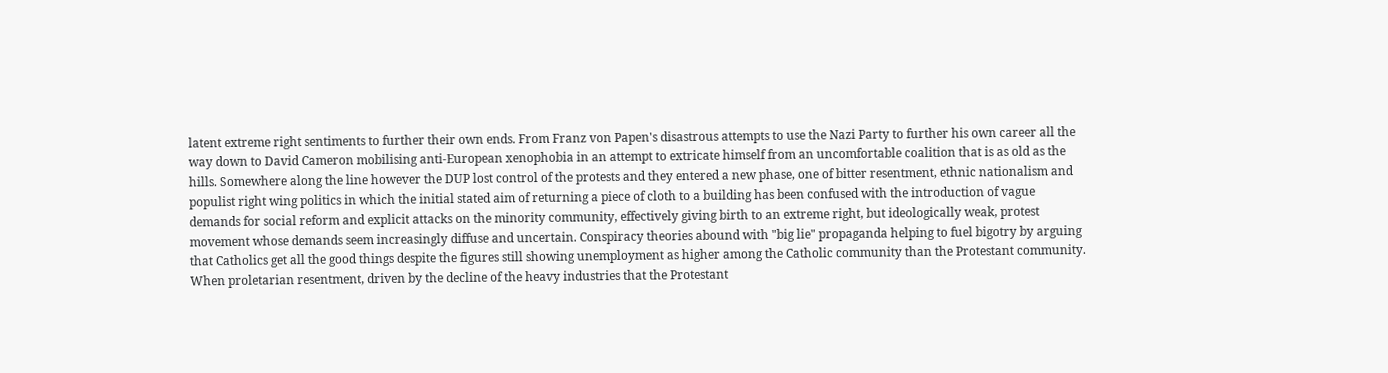latent extreme right sentiments to further their own ends. From Franz von Papen's disastrous attempts to use the Nazi Party to further his own career all the way down to David Cameron mobilising anti-European xenophobia in an attempt to extricate himself from an uncomfortable coalition that is as old as the hills. Somewhere along the line however the DUP lost control of the protests and they entered a new phase, one of bitter resentment, ethnic nationalism and populist right wing politics in which the initial stated aim of returning a piece of cloth to a building has been confused with the introduction of vague demands for social reform and explicit attacks on the minority community, effectively giving birth to an extreme right, but ideologically weak, protest movement whose demands seem increasingly diffuse and uncertain. Conspiracy theories abound with "big lie" propaganda helping to fuel bigotry by arguing that Catholics get all the good things despite the figures still showing unemployment as higher among the Catholic community than the Protestant community. When proletarian resentment, driven by the decline of the heavy industries that the Protestant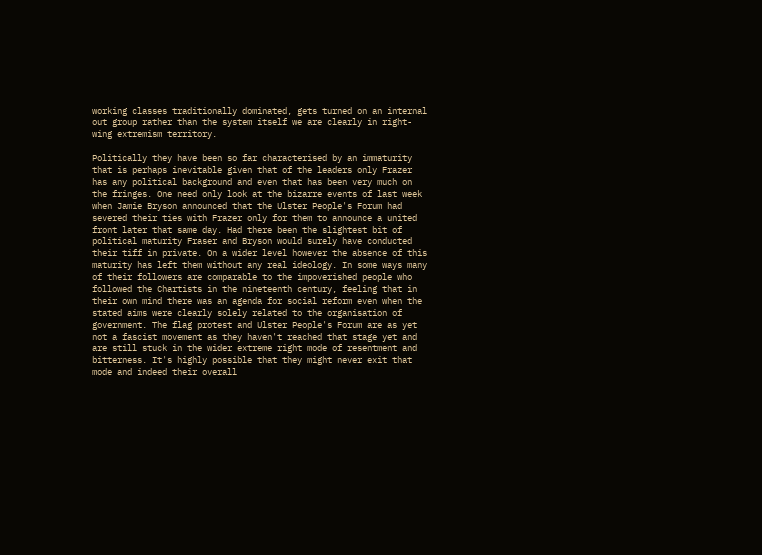working classes traditionally dominated, gets turned on an internal out group rather than the system itself we are clearly in right-wing extremism territory.

Politically they have been so far characterised by an immaturity that is perhaps inevitable given that of the leaders only Frazer has any political background and even that has been very much on the fringes. One need only look at the bizarre events of last week when Jamie Bryson announced that the Ulster People's Forum had severed their ties with Frazer only for them to announce a united front later that same day. Had there been the slightest bit of political maturity Fraser and Bryson would surely have conducted their tiff in private. On a wider level however the absence of this maturity has left them without any real ideology. In some ways many of their followers are comparable to the impoverished people who followed the Chartists in the nineteenth century, feeling that in their own mind there was an agenda for social reform even when the stated aims were clearly solely related to the organisation of government. The flag protest and Ulster People's Forum are as yet not a fascist movement as they haven't reached that stage yet and are still stuck in the wider extreme right mode of resentment and bitterness. It's highly possible that they might never exit that mode and indeed their overall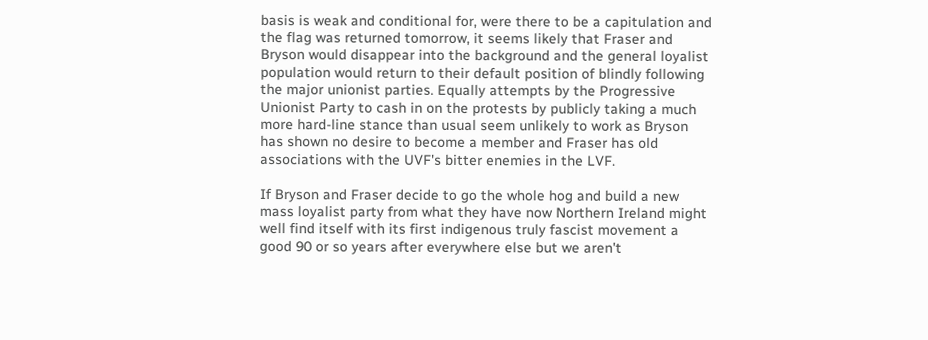basis is weak and conditional for, were there to be a capitulation and the flag was returned tomorrow, it seems likely that Fraser and Bryson would disappear into the background and the general loyalist population would return to their default position of blindly following the major unionist parties. Equally attempts by the Progressive Unionist Party to cash in on the protests by publicly taking a much more hard-line stance than usual seem unlikely to work as Bryson has shown no desire to become a member and Fraser has old associations with the UVF's bitter enemies in the LVF.

If Bryson and Fraser decide to go the whole hog and build a new mass loyalist party from what they have now Northern Ireland might well find itself with its first indigenous truly fascist movement a good 90 or so years after everywhere else but we aren't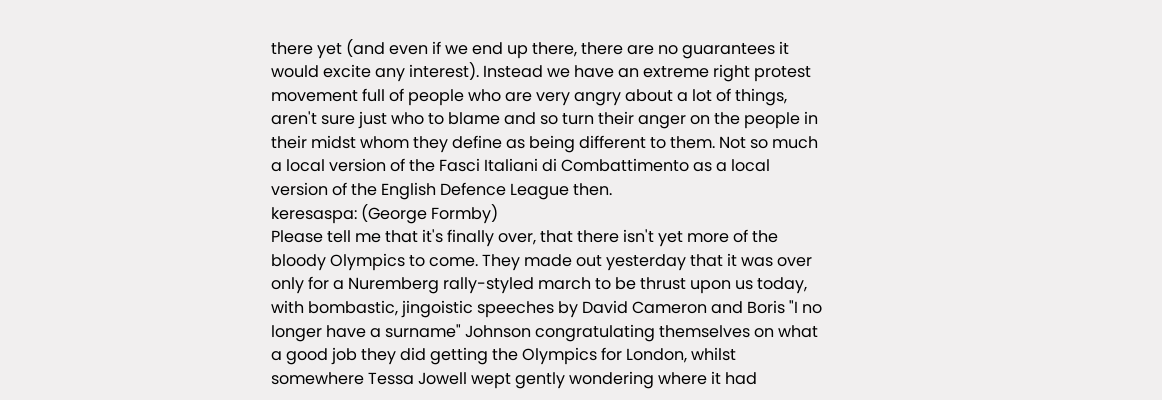there yet (and even if we end up there, there are no guarantees it would excite any interest). Instead we have an extreme right protest movement full of people who are very angry about a lot of things, aren't sure just who to blame and so turn their anger on the people in their midst whom they define as being different to them. Not so much a local version of the Fasci Italiani di Combattimento as a local version of the English Defence League then.
keresaspa: (George Formby)
Please tell me that it's finally over, that there isn't yet more of the bloody Olympics to come. They made out yesterday that it was over only for a Nuremberg rally-styled march to be thrust upon us today, with bombastic, jingoistic speeches by David Cameron and Boris "I no longer have a surname" Johnson congratulating themselves on what a good job they did getting the Olympics for London, whilst somewhere Tessa Jowell wept gently wondering where it had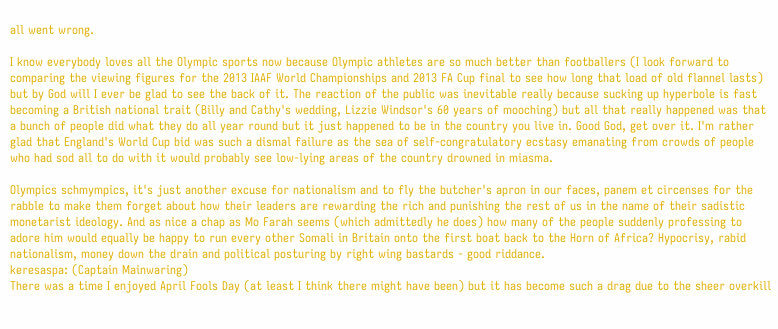all went wrong.

I know everybody loves all the Olympic sports now because Olympic athletes are so much better than footballers (I look forward to comparing the viewing figures for the 2013 IAAF World Championships and 2013 FA Cup final to see how long that load of old flannel lasts) but by God will I ever be glad to see the back of it. The reaction of the public was inevitable really because sucking up hyperbole is fast becoming a British national trait (Billy and Cathy's wedding, Lizzie Windsor's 60 years of mooching) but all that really happened was that a bunch of people did what they do all year round but it just happened to be in the country you live in. Good God, get over it. I'm rather glad that England's World Cup bid was such a dismal failure as the sea of self-congratulatory ecstasy emanating from crowds of people who had sod all to do with it would probably see low-lying areas of the country drowned in miasma.

Olympics schmympics, it's just another excuse for nationalism and to fly the butcher's apron in our faces, panem et circenses for the rabble to make them forget about how their leaders are rewarding the rich and punishing the rest of us in the name of their sadistic monetarist ideology. And as nice a chap as Mo Farah seems (which admittedly he does) how many of the people suddenly professing to adore him would equally be happy to run every other Somali in Britain onto the first boat back to the Horn of Africa? Hypocrisy, rabid nationalism, money down the drain and political posturing by right wing bastards - good riddance.
keresaspa: (Captain Mainwaring)
There was a time I enjoyed April Fools Day (at least I think there might have been) but it has become such a drag due to the sheer overkill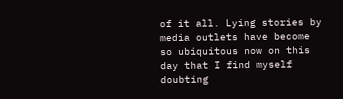of it all. Lying stories by media outlets have become so ubiquitous now on this day that I find myself doubting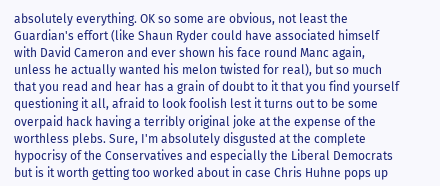absolutely everything. OK so some are obvious, not least the Guardian's effort (like Shaun Ryder could have associated himself with David Cameron and ever shown his face round Manc again, unless he actually wanted his melon twisted for real), but so much that you read and hear has a grain of doubt to it that you find yourself questioning it all, afraid to look foolish lest it turns out to be some overpaid hack having a terribly original joke at the expense of the worthless plebs. Sure, I'm absolutely disgusted at the complete hypocrisy of the Conservatives and especially the Liberal Democrats but is it worth getting too worked about in case Chris Huhne pops up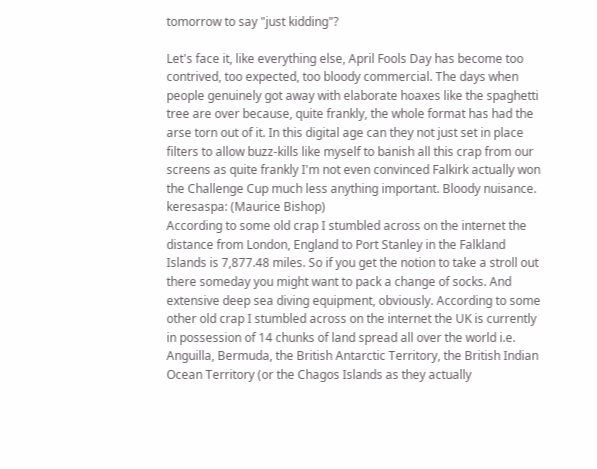tomorrow to say "just kidding"?

Let's face it, like everything else, April Fools Day has become too contrived, too expected, too bloody commercial. The days when people genuinely got away with elaborate hoaxes like the spaghetti tree are over because, quite frankly, the whole format has had the arse torn out of it. In this digital age can they not just set in place filters to allow buzz-kills like myself to banish all this crap from our screens as quite frankly I'm not even convinced Falkirk actually won the Challenge Cup much less anything important. Bloody nuisance.
keresaspa: (Maurice Bishop)
According to some old crap I stumbled across on the internet the distance from London, England to Port Stanley in the Falkland Islands is 7,877.48 miles. So if you get the notion to take a stroll out there someday you might want to pack a change of socks. And extensive deep sea diving equipment, obviously. According to some other old crap I stumbled across on the internet the UK is currently in possession of 14 chunks of land spread all over the world i.e. Anguilla, Bermuda, the British Antarctic Territory, the British Indian Ocean Territory (or the Chagos Islands as they actually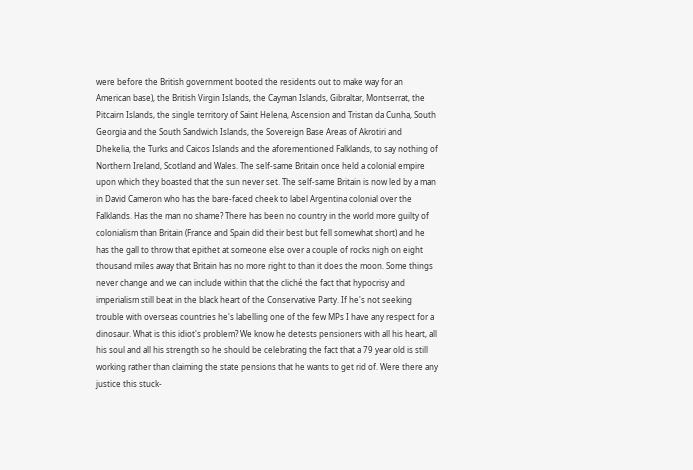were before the British government booted the residents out to make way for an American base), the British Virgin Islands, the Cayman Islands, Gibraltar, Montserrat, the Pitcairn Islands, the single territory of Saint Helena, Ascension and Tristan da Cunha, South Georgia and the South Sandwich Islands, the Sovereign Base Areas of Akrotiri and Dhekelia, the Turks and Caicos Islands and the aforementioned Falklands, to say nothing of Northern Ireland, Scotland and Wales. The self-same Britain once held a colonial empire upon which they boasted that the sun never set. The self-same Britain is now led by a man in David Cameron who has the bare-faced cheek to label Argentina colonial over the Falklands. Has the man no shame? There has been no country in the world more guilty of colonialism than Britain (France and Spain did their best but fell somewhat short) and he has the gall to throw that epithet at someone else over a couple of rocks nigh on eight thousand miles away that Britain has no more right to than it does the moon. Some things never change and we can include within that the cliché the fact that hypocrisy and imperialism still beat in the black heart of the Conservative Party. If he's not seeking trouble with overseas countries he's labelling one of the few MPs I have any respect for a dinosaur. What is this idiot's problem? We know he detests pensioners with all his heart, all his soul and all his strength so he should be celebrating the fact that a 79 year old is still working rather than claiming the state pensions that he wants to get rid of. Were there any justice this stuck-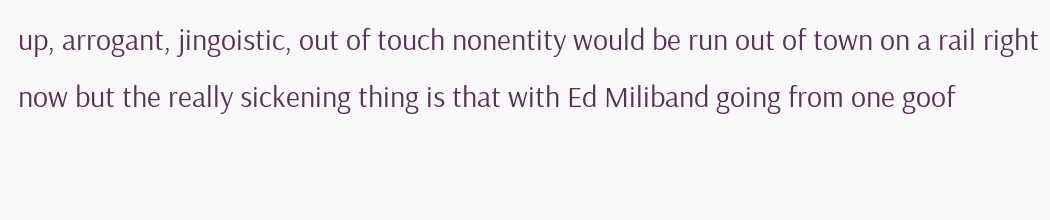up, arrogant, jingoistic, out of touch nonentity would be run out of town on a rail right now but the really sickening thing is that with Ed Miliband going from one goof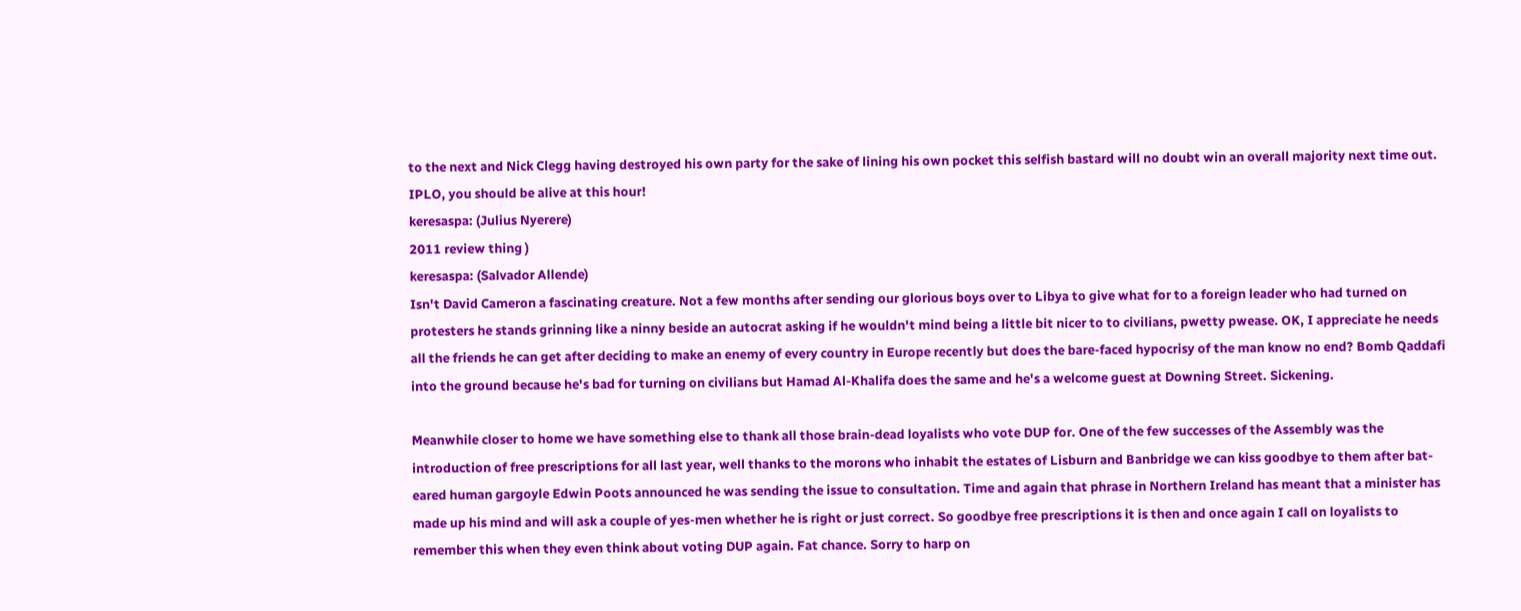to the next and Nick Clegg having destroyed his own party for the sake of lining his own pocket this selfish bastard will no doubt win an overall majority next time out. IPLO, you should be alive at this hour!
keresaspa: (Julius Nyerere)
2011 review thing )
keresaspa: (Salvador Allende)
Isn't David Cameron a fascinating creature. Not a few months after sending our glorious boys over to Libya to give what for to a foreign leader who had turned on protesters he stands grinning like a ninny beside an autocrat asking if he wouldn't mind being a little bit nicer to to civilians, pwetty pwease. OK, I appreciate he needs all the friends he can get after deciding to make an enemy of every country in Europe recently but does the bare-faced hypocrisy of the man know no end? Bomb Qaddafi into the ground because he's bad for turning on civilians but Hamad Al-Khalifa does the same and he's a welcome guest at Downing Street. Sickening.

Meanwhile closer to home we have something else to thank all those brain-dead loyalists who vote DUP for. One of the few successes of the Assembly was the introduction of free prescriptions for all last year, well thanks to the morons who inhabit the estates of Lisburn and Banbridge we can kiss goodbye to them after bat-eared human gargoyle Edwin Poots announced he was sending the issue to consultation. Time and again that phrase in Northern Ireland has meant that a minister has made up his mind and will ask a couple of yes-men whether he is right or just correct. So goodbye free prescriptions it is then and once again I call on loyalists to remember this when they even think about voting DUP again. Fat chance. Sorry to harp on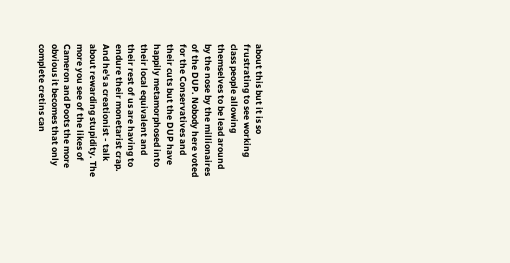about this but it is so frustrating to see working class people allowing themselves to be lead around by the nose by the millionaires of the DUP. Nobody here voted for the Conservatives and their cuts but the DUP have happily metamorphosed into their local equivalent and their rest of us are having to endure their monetarist crap. And he's a creationist - talk about rewarding stupidity. The more you see of the likes of Cameron and Poots the more obvious it becomes that only complete cretins can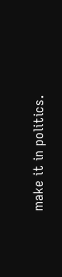make it in politics.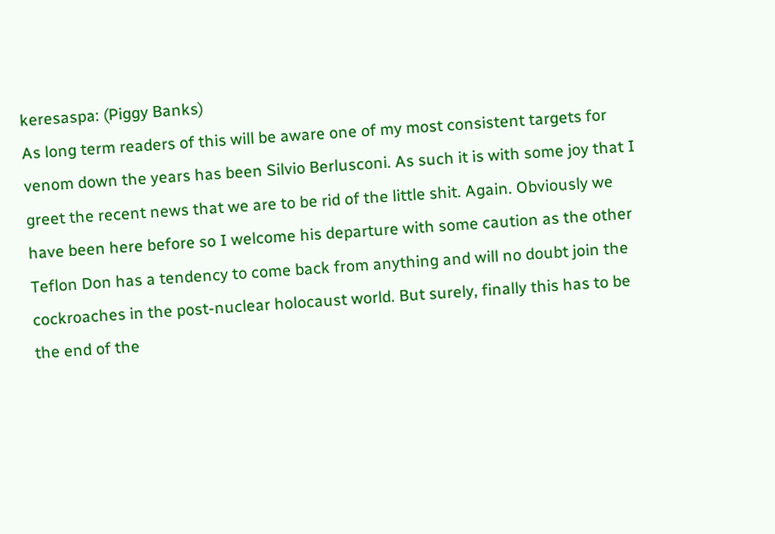keresaspa: (Piggy Banks)
As long term readers of this will be aware one of my most consistent targets for venom down the years has been Silvio Berlusconi. As such it is with some joy that I greet the recent news that we are to be rid of the little shit. Again. Obviously we have been here before so I welcome his departure with some caution as the other Teflon Don has a tendency to come back from anything and will no doubt join the cockroaches in the post-nuclear holocaust world. But surely, finally this has to be the end of the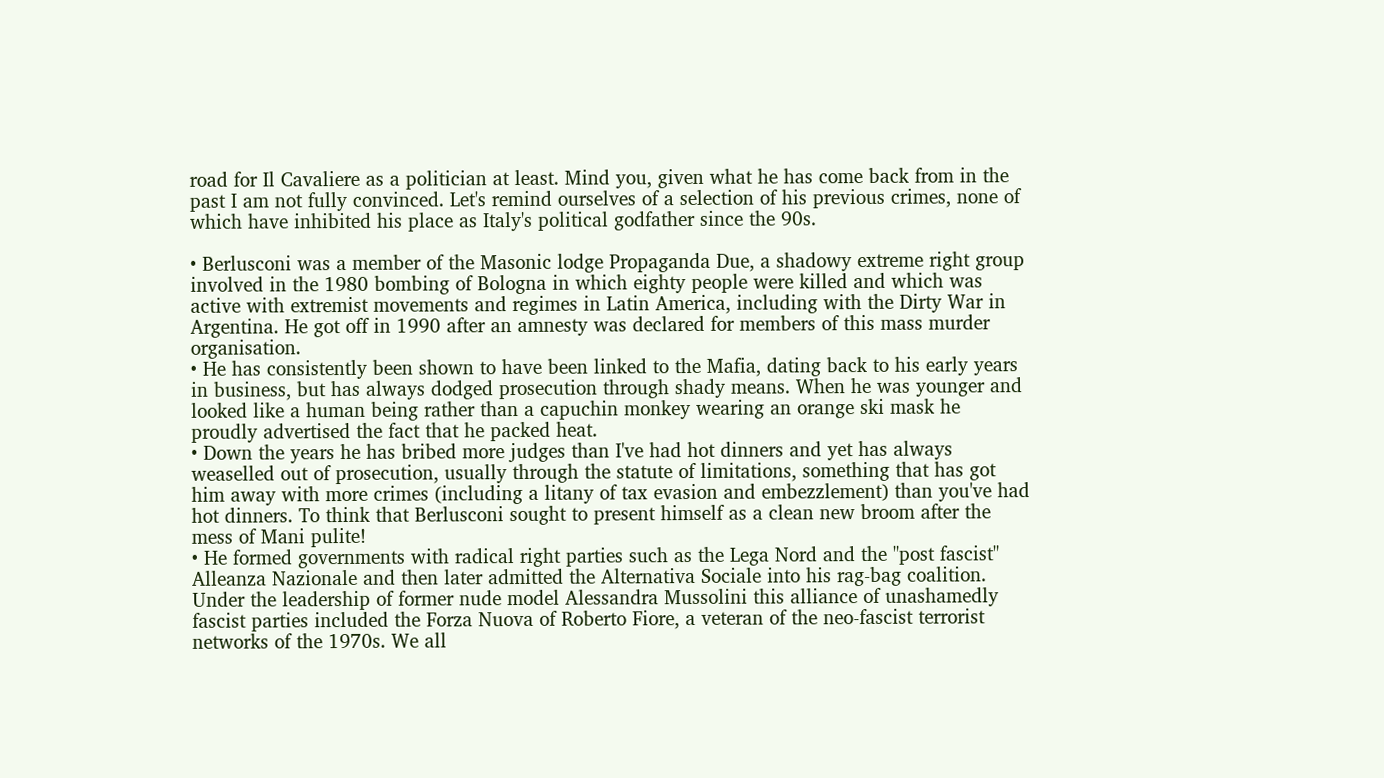road for Il Cavaliere as a politician at least. Mind you, given what he has come back from in the past I am not fully convinced. Let's remind ourselves of a selection of his previous crimes, none of which have inhibited his place as Italy's political godfather since the 90s.

• Berlusconi was a member of the Masonic lodge Propaganda Due, a shadowy extreme right group involved in the 1980 bombing of Bologna in which eighty people were killed and which was active with extremist movements and regimes in Latin America, including with the Dirty War in Argentina. He got off in 1990 after an amnesty was declared for members of this mass murder organisation.
• He has consistently been shown to have been linked to the Mafia, dating back to his early years in business, but has always dodged prosecution through shady means. When he was younger and looked like a human being rather than a capuchin monkey wearing an orange ski mask he proudly advertised the fact that he packed heat.
• Down the years he has bribed more judges than I've had hot dinners and yet has always weaselled out of prosecution, usually through the statute of limitations, something that has got him away with more crimes (including a litany of tax evasion and embezzlement) than you've had hot dinners. To think that Berlusconi sought to present himself as a clean new broom after the mess of Mani pulite!
• He formed governments with radical right parties such as the Lega Nord and the "post fascist" Alleanza Nazionale and then later admitted the Alternativa Sociale into his rag-bag coalition. Under the leadership of former nude model Alessandra Mussolini this alliance of unashamedly fascist parties included the Forza Nuova of Roberto Fiore, a veteran of the neo-fascist terrorist networks of the 1970s. We all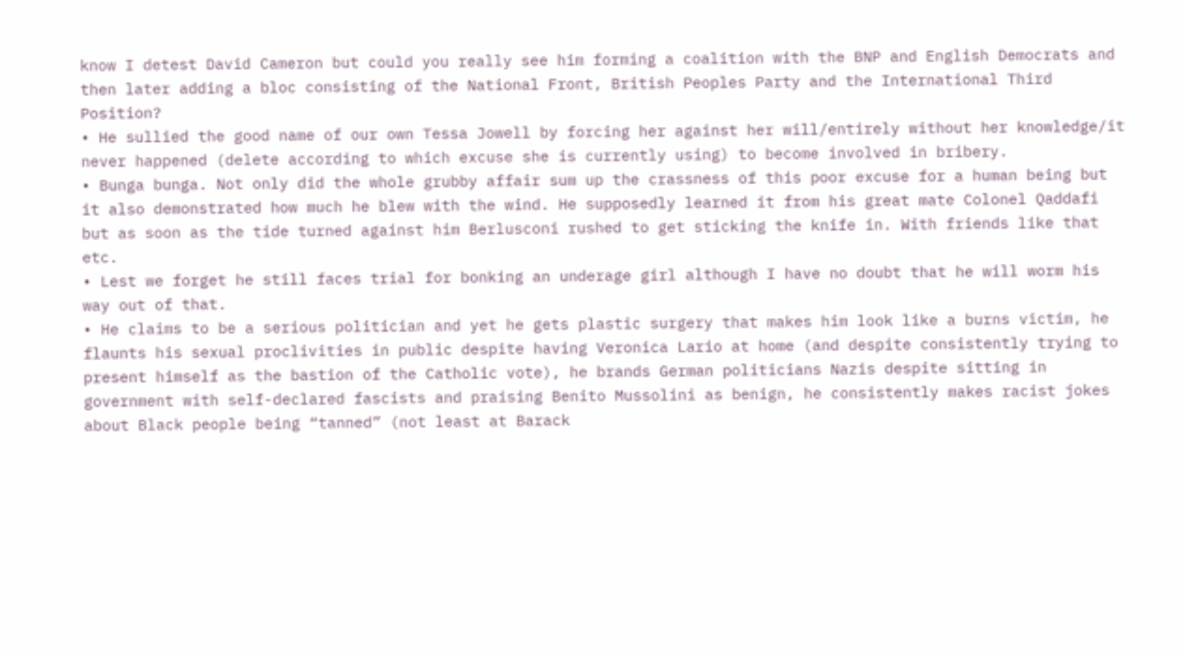know I detest David Cameron but could you really see him forming a coalition with the BNP and English Democrats and then later adding a bloc consisting of the National Front, British Peoples Party and the International Third Position?
• He sullied the good name of our own Tessa Jowell by forcing her against her will/entirely without her knowledge/it never happened (delete according to which excuse she is currently using) to become involved in bribery.
• Bunga bunga. Not only did the whole grubby affair sum up the crassness of this poor excuse for a human being but it also demonstrated how much he blew with the wind. He supposedly learned it from his great mate Colonel Qaddafi but as soon as the tide turned against him Berlusconi rushed to get sticking the knife in. With friends like that etc.
• Lest we forget he still faces trial for bonking an underage girl although I have no doubt that he will worm his way out of that.
• He claims to be a serious politician and yet he gets plastic surgery that makes him look like a burns victim, he flaunts his sexual proclivities in public despite having Veronica Lario at home (and despite consistently trying to present himself as the bastion of the Catholic vote), he brands German politicians Nazis despite sitting in government with self-declared fascists and praising Benito Mussolini as benign, he consistently makes racist jokes about Black people being “tanned” (not least at Barack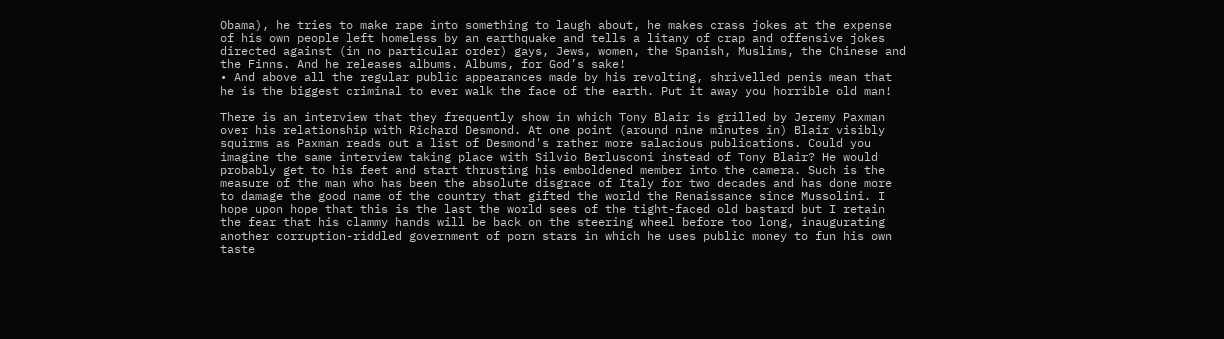Obama), he tries to make rape into something to laugh about, he makes crass jokes at the expense of his own people left homeless by an earthquake and tells a litany of crap and offensive jokes directed against (in no particular order) gays, Jews, women, the Spanish, Muslims, the Chinese and the Finns. And he releases albums. Albums, for God’s sake!
• And above all the regular public appearances made by his revolting, shrivelled penis mean that he is the biggest criminal to ever walk the face of the earth. Put it away you horrible old man!

There is an interview that they frequently show in which Tony Blair is grilled by Jeremy Paxman over his relationship with Richard Desmond. At one point (around nine minutes in) Blair visibly squirms as Paxman reads out a list of Desmond's rather more salacious publications. Could you imagine the same interview taking place with Silvio Berlusconi instead of Tony Blair? He would probably get to his feet and start thrusting his emboldened member into the camera. Such is the measure of the man who has been the absolute disgrace of Italy for two decades and has done more to damage the good name of the country that gifted the world the Renaissance since Mussolini. I hope upon hope that this is the last the world sees of the tight-faced old bastard but I retain the fear that his clammy hands will be back on the steering wheel before too long, inaugurating another corruption-riddled government of porn stars in which he uses public money to fun his own taste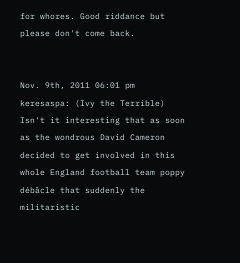for whores. Good riddance but please don't come back.


Nov. 9th, 2011 06:01 pm
keresaspa: (Ivy the Terrible)
Isn't it interesting that as soon as the wondrous David Cameron decided to get involved in this whole England football team poppy débâcle that suddenly the militaristic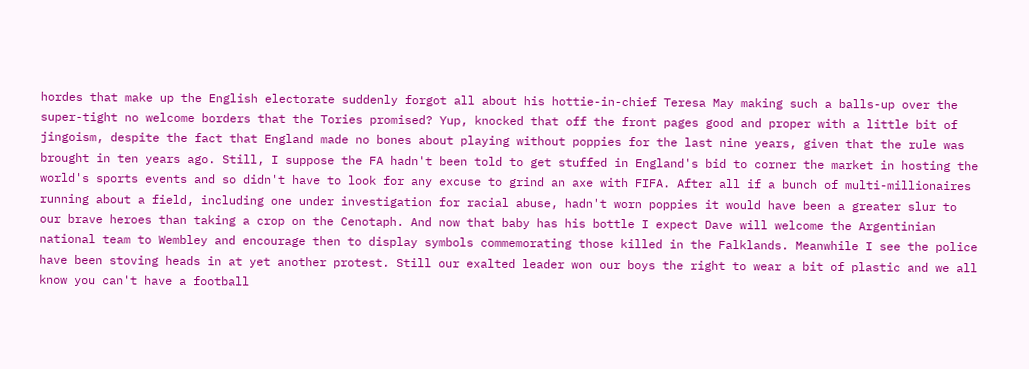hordes that make up the English electorate suddenly forgot all about his hottie-in-chief Teresa May making such a balls-up over the super-tight no welcome borders that the Tories promised? Yup, knocked that off the front pages good and proper with a little bit of jingoism, despite the fact that England made no bones about playing without poppies for the last nine years, given that the rule was brought in ten years ago. Still, I suppose the FA hadn't been told to get stuffed in England's bid to corner the market in hosting the world's sports events and so didn't have to look for any excuse to grind an axe with FIFA. After all if a bunch of multi-millionaires running about a field, including one under investigation for racial abuse, hadn't worn poppies it would have been a greater slur to our brave heroes than taking a crop on the Cenotaph. And now that baby has his bottle I expect Dave will welcome the Argentinian national team to Wembley and encourage then to display symbols commemorating those killed in the Falklands. Meanwhile I see the police have been stoving heads in at yet another protest. Still our exalted leader won our boys the right to wear a bit of plastic and we all know you can't have a football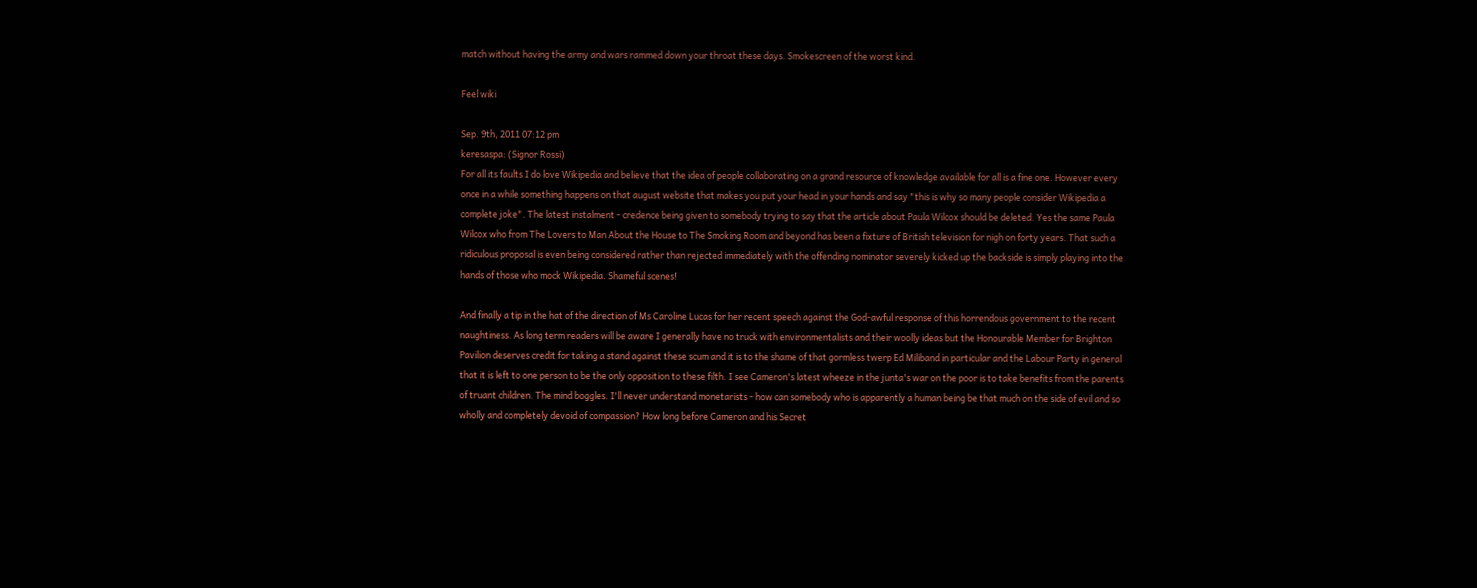match without having the army and wars rammed down your throat these days. Smokescreen of the worst kind.

Feel wiki

Sep. 9th, 2011 07:12 pm
keresaspa: (Signor Rossi)
For all its faults I do love Wikipedia and believe that the idea of people collaborating on a grand resource of knowledge available for all is a fine one. However every once in a while something happens on that august website that makes you put your head in your hands and say "this is why so many people consider Wikipedia a complete joke". The latest instalment - credence being given to somebody trying to say that the article about Paula Wilcox should be deleted. Yes the same Paula Wilcox who from The Lovers to Man About the House to The Smoking Room and beyond has been a fixture of British television for nigh on forty years. That such a ridiculous proposal is even being considered rather than rejected immediately with the offending nominator severely kicked up the backside is simply playing into the hands of those who mock Wikipedia. Shameful scenes!

And finally a tip in the hat of the direction of Ms Caroline Lucas for her recent speech against the God-awful response of this horrendous government to the recent naughtiness. As long term readers will be aware I generally have no truck with environmentalists and their woolly ideas but the Honourable Member for Brighton Pavilion deserves credit for taking a stand against these scum and it is to the shame of that gormless twerp Ed Miliband in particular and the Labour Party in general that it is left to one person to be the only opposition to these filth. I see Cameron's latest wheeze in the junta's war on the poor is to take benefits from the parents of truant children. The mind boggles. I'll never understand monetarists - how can somebody who is apparently a human being be that much on the side of evil and so wholly and completely devoid of compassion? How long before Cameron and his Secret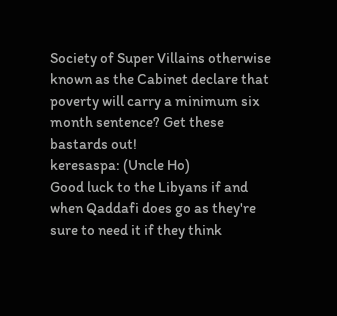Society of Super Villains otherwise known as the Cabinet declare that poverty will carry a minimum six month sentence? Get these bastards out!
keresaspa: (Uncle Ho)
Good luck to the Libyans if and when Qaddafi does go as they're sure to need it if they think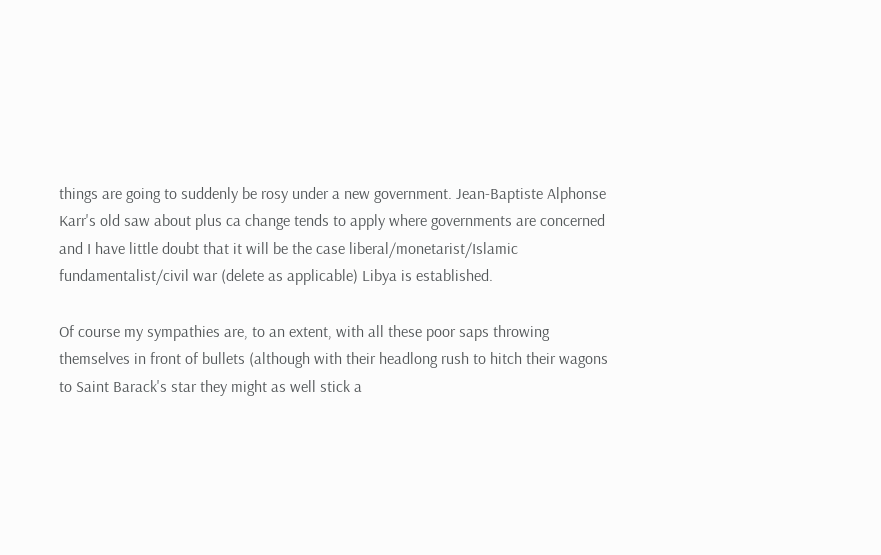things are going to suddenly be rosy under a new government. Jean-Baptiste Alphonse Karr's old saw about plus ca change tends to apply where governments are concerned and I have little doubt that it will be the case liberal/monetarist/Islamic fundamentalist/civil war (delete as applicable) Libya is established.

Of course my sympathies are, to an extent, with all these poor saps throwing themselves in front of bullets (although with their headlong rush to hitch their wagons to Saint Barack's star they might as well stick a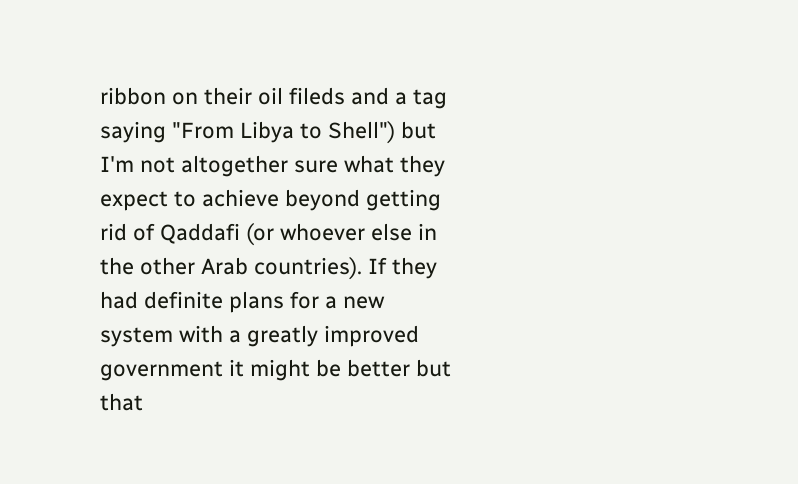ribbon on their oil fileds and a tag saying "From Libya to Shell") but I'm not altogether sure what they expect to achieve beyond getting rid of Qaddafi (or whoever else in the other Arab countries). If they had definite plans for a new system with a greatly improved government it might be better but that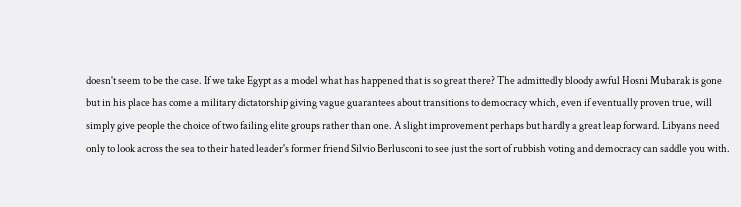doesn't seem to be the case. If we take Egypt as a model what has happened that is so great there? The admittedly bloody awful Hosni Mubarak is gone but in his place has come a military dictatorship giving vague guarantees about transitions to democracy which, even if eventually proven true, will simply give people the choice of two failing elite groups rather than one. A slight improvement perhaps but hardly a great leap forward. Libyans need only to look across the sea to their hated leader's former friend Silvio Berlusconi to see just the sort of rubbish voting and democracy can saddle you with.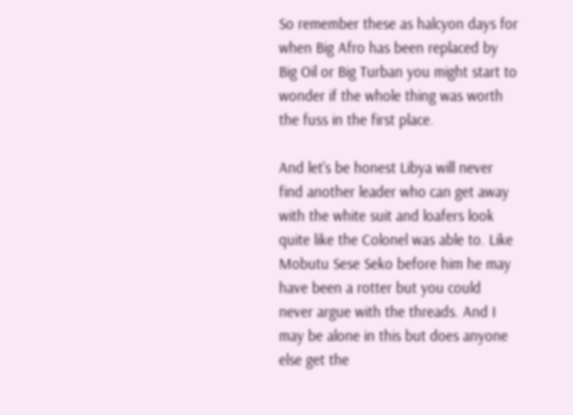So remember these as halcyon days for when Big Afro has been replaced by Big Oil or Big Turban you might start to wonder if the whole thing was worth the fuss in the first place.

And let's be honest Libya will never find another leader who can get away with the white suit and loafers look quite like the Colonel was able to. Like Mobutu Sese Seko before him he may have been a rotter but you could never argue with the threads. And I may be alone in this but does anyone else get the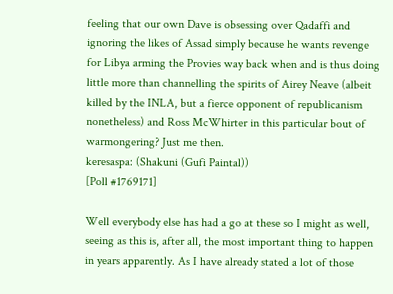feeling that our own Dave is obsessing over Qadaffi and ignoring the likes of Assad simply because he wants revenge for Libya arming the Provies way back when and is thus doing little more than channelling the spirits of Airey Neave (albeit killed by the INLA, but a fierce opponent of republicanism nonetheless) and Ross McWhirter in this particular bout of warmongering? Just me then.
keresaspa: (Shakuni (Gufi Paintal))
[Poll #1769171]

Well everybody else has had a go at these so I might as well, seeing as this is, after all, the most important thing to happen in years apparently. As I have already stated a lot of those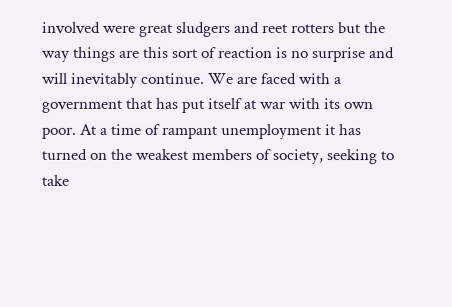involved were great sludgers and reet rotters but the way things are this sort of reaction is no surprise and will inevitably continue. We are faced with a government that has put itself at war with its own poor. At a time of rampant unemployment it has turned on the weakest members of society, seeking to take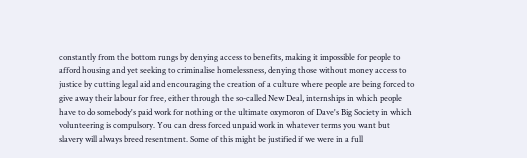constantly from the bottom rungs by denying access to benefits, making it impossible for people to afford housing and yet seeking to criminalise homelessness, denying those without money access to justice by cutting legal aid and encouraging the creation of a culture where people are being forced to give away their labour for free, either through the so-called New Deal, internships in which people have to do somebody's paid work for nothing or the ultimate oxymoron of Dave's Big Society in which volunteering is compulsory. You can dress forced unpaid work in whatever terms you want but slavery will always breed resentment. Some of this might be justified if we were in a full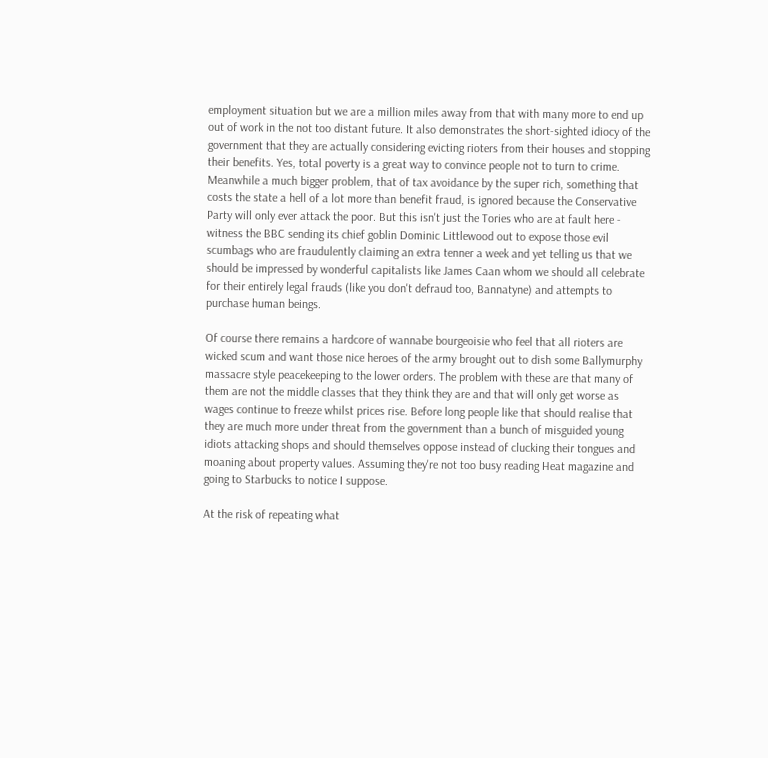employment situation but we are a million miles away from that with many more to end up out of work in the not too distant future. It also demonstrates the short-sighted idiocy of the government that they are actually considering evicting rioters from their houses and stopping their benefits. Yes, total poverty is a great way to convince people not to turn to crime. Meanwhile a much bigger problem, that of tax avoidance by the super rich, something that costs the state a hell of a lot more than benefit fraud, is ignored because the Conservative Party will only ever attack the poor. But this isn't just the Tories who are at fault here - witness the BBC sending its chief goblin Dominic Littlewood out to expose those evil scumbags who are fraudulently claiming an extra tenner a week and yet telling us that we should be impressed by wonderful capitalists like James Caan whom we should all celebrate for their entirely legal frauds (like you don't defraud too, Bannatyne) and attempts to purchase human beings.

Of course there remains a hardcore of wannabe bourgeoisie who feel that all rioters are wicked scum and want those nice heroes of the army brought out to dish some Ballymurphy massacre style peacekeeping to the lower orders. The problem with these are that many of them are not the middle classes that they think they are and that will only get worse as wages continue to freeze whilst prices rise. Before long people like that should realise that they are much more under threat from the government than a bunch of misguided young idiots attacking shops and should themselves oppose instead of clucking their tongues and moaning about property values. Assuming they're not too busy reading Heat magazine and going to Starbucks to notice I suppose.

At the risk of repeating what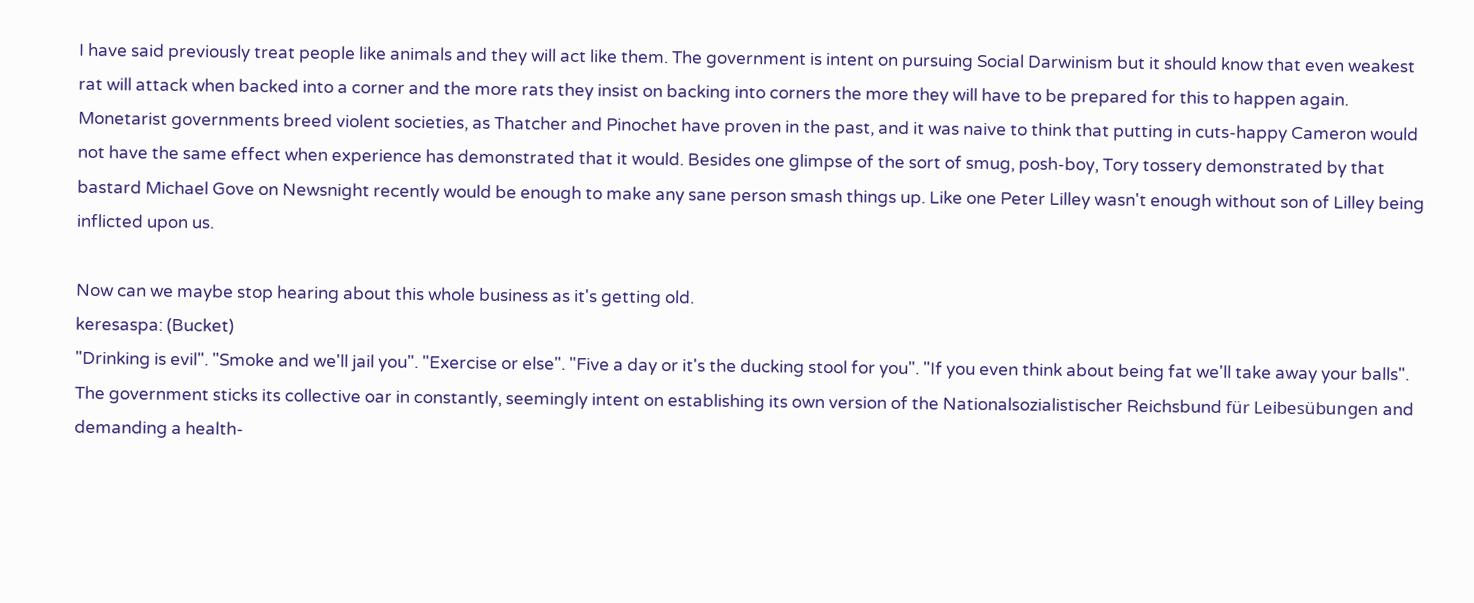I have said previously treat people like animals and they will act like them. The government is intent on pursuing Social Darwinism but it should know that even weakest rat will attack when backed into a corner and the more rats they insist on backing into corners the more they will have to be prepared for this to happen again. Monetarist governments breed violent societies, as Thatcher and Pinochet have proven in the past, and it was naive to think that putting in cuts-happy Cameron would not have the same effect when experience has demonstrated that it would. Besides one glimpse of the sort of smug, posh-boy, Tory tossery demonstrated by that bastard Michael Gove on Newsnight recently would be enough to make any sane person smash things up. Like one Peter Lilley wasn't enough without son of Lilley being inflicted upon us.

Now can we maybe stop hearing about this whole business as it's getting old.
keresaspa: (Bucket)
"Drinking is evil". "Smoke and we'll jail you". "Exercise or else". "Five a day or it's the ducking stool for you". "If you even think about being fat we'll take away your balls". The government sticks its collective oar in constantly, seemingly intent on establishing its own version of the Nationalsozialistischer Reichsbund für Leibesübungen and demanding a health-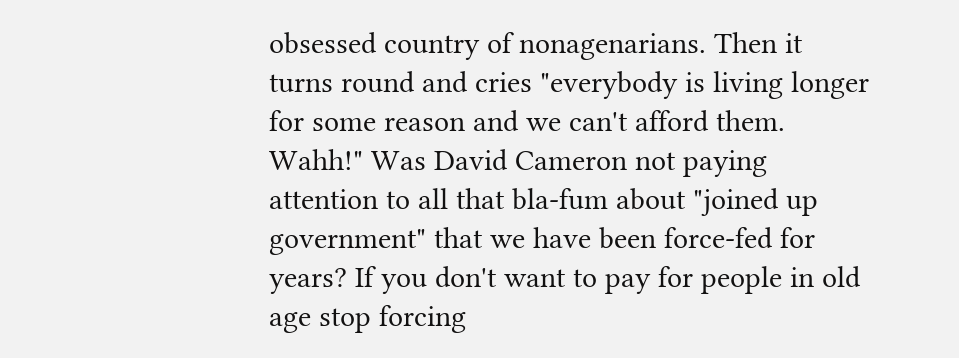obsessed country of nonagenarians. Then it turns round and cries "everybody is living longer for some reason and we can't afford them. Wahh!" Was David Cameron not paying attention to all that bla-fum about "joined up government" that we have been force-fed for years? If you don't want to pay for people in old age stop forcing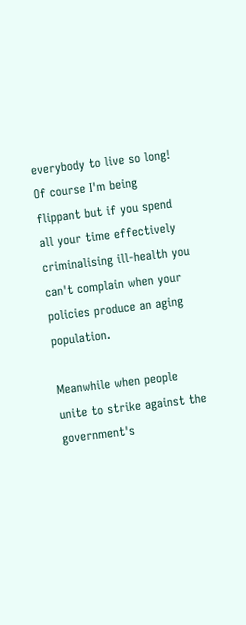everybody to live so long! Of course I'm being flippant but if you spend all your time effectively criminalising ill-health you can't complain when your policies produce an aging population.

Meanwhile when people unite to strike against the government's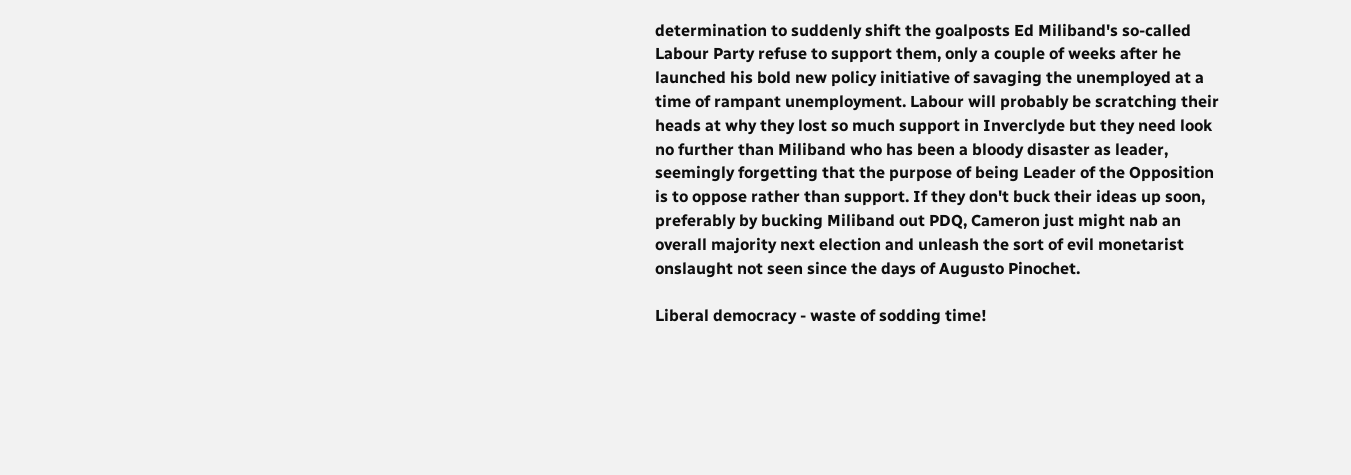determination to suddenly shift the goalposts Ed Miliband's so-called Labour Party refuse to support them, only a couple of weeks after he launched his bold new policy initiative of savaging the unemployed at a time of rampant unemployment. Labour will probably be scratching their heads at why they lost so much support in Inverclyde but they need look no further than Miliband who has been a bloody disaster as leader, seemingly forgetting that the purpose of being Leader of the Opposition is to oppose rather than support. If they don't buck their ideas up soon, preferably by bucking Miliband out PDQ, Cameron just might nab an overall majority next election and unleash the sort of evil monetarist onslaught not seen since the days of Augusto Pinochet.

Liberal democracy - waste of sodding time!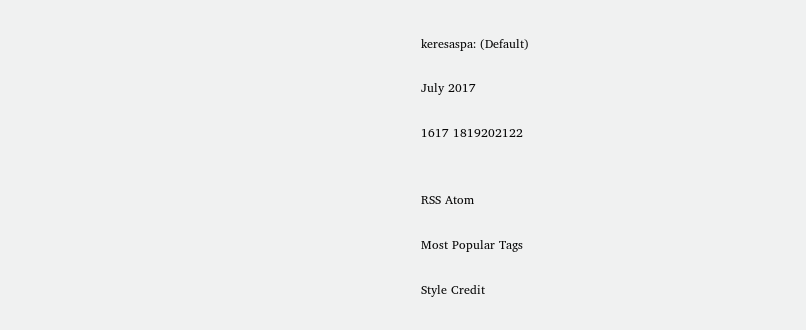keresaspa: (Default)

July 2017

1617 1819202122


RSS Atom

Most Popular Tags

Style Credit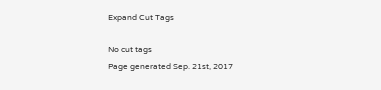Expand Cut Tags

No cut tags
Page generated Sep. 21st, 2017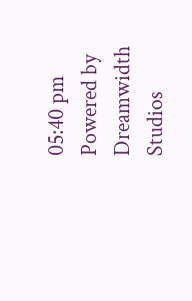05:40 pm
Powered by Dreamwidth Studios